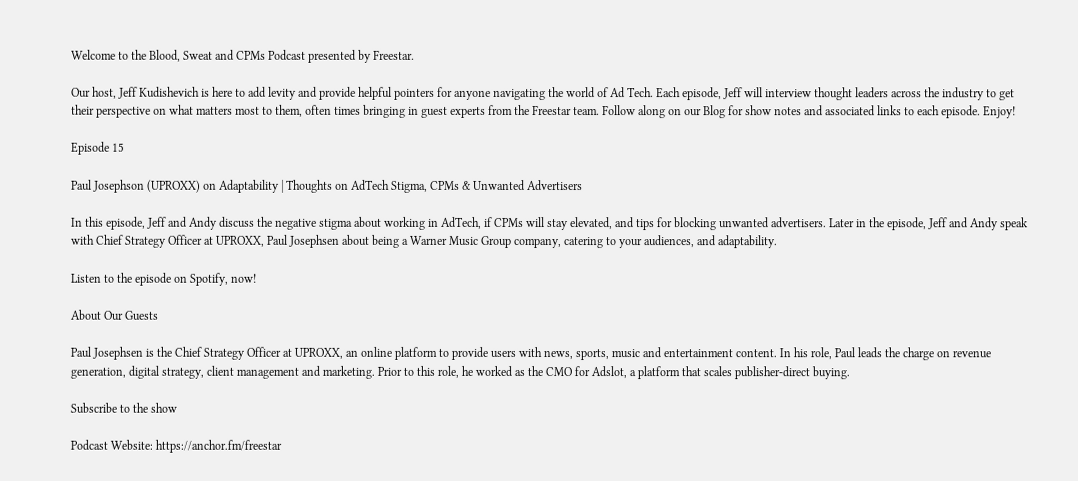Welcome to the Blood, Sweat and CPMs Podcast presented by Freestar.

Our host, Jeff Kudishevich is here to add levity and provide helpful pointers for anyone navigating the world of Ad Tech. Each episode, Jeff will interview thought leaders across the industry to get their perspective on what matters most to them, often times bringing in guest experts from the Freestar team. Follow along on our Blog for show notes and associated links to each episode. Enjoy!

Episode 15

Paul Josephson (UPROXX) on Adaptability | Thoughts on AdTech Stigma, CPMs & Unwanted Advertisers

In this episode, Jeff and Andy discuss the negative stigma about working in AdTech, if CPMs will stay elevated, and tips for blocking unwanted advertisers. Later in the episode, Jeff and Andy speak with Chief Strategy Officer at UPROXX, Paul Josephsen about being a Warner Music Group company, catering to your audiences, and adaptability.

Listen to the episode on Spotify, now!

About Our Guests

Paul Josephsen is the Chief Strategy Officer at UPROXX, an online platform to provide users with news, sports, music and entertainment content. In his role, Paul leads the charge on revenue generation, digital strategy, client management and marketing. Prior to this role, he worked as the CMO for Adslot, a platform that scales publisher-direct buying.

Subscribe to the show

Podcast Website: https://anchor.fm/freestar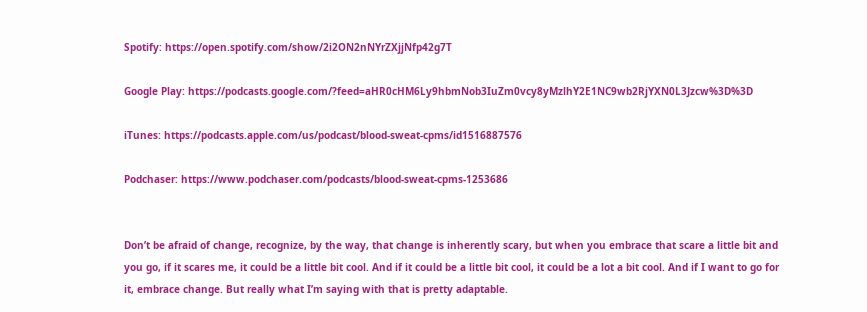Spotify: https://open.spotify.com/show/2i2ON2nNYrZXjjNfp42g7T

Google Play: https://podcasts.google.com/?feed=aHR0cHM6Ly9hbmNob3IuZm0vcy8yMzlhY2E1NC9wb2RjYXN0L3Jzcw%3D%3D

iTunes: https://podcasts.apple.com/us/podcast/blood-sweat-cpms/id1516887576

Podchaser: https://www.podchaser.com/podcasts/blood-sweat-cpms-1253686


Don’t be afraid of change, recognize, by the way, that change is inherently scary, but when you embrace that scare a little bit and you go, if it scares me, it could be a little bit cool. And if it could be a little bit cool, it could be a lot a bit cool. And if I want to go for it, embrace change. But really what I’m saying with that is pretty adaptable.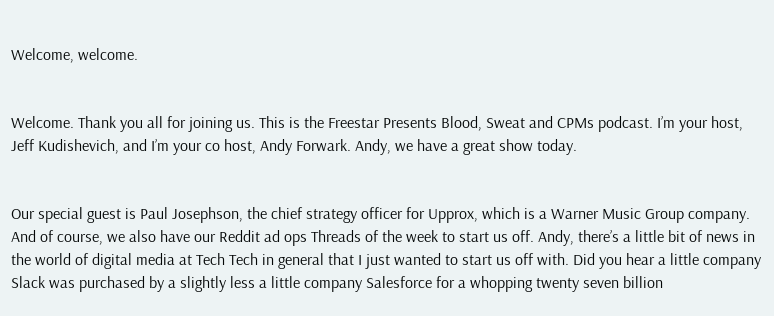Welcome, welcome.


Welcome. Thank you all for joining us. This is the Freestar Presents Blood, Sweat and CPMs podcast. I’m your host, Jeff Kudishevich, and I’m your co host, Andy Forwark. Andy, we have a great show today.


Our special guest is Paul Josephson, the chief strategy officer for Upprox, which is a Warner Music Group company. And of course, we also have our Reddit ad ops Threads of the week to start us off. Andy, there’s a little bit of news in the world of digital media at Tech Tech in general that I just wanted to start us off with. Did you hear a little company Slack was purchased by a slightly less a little company Salesforce for a whopping twenty seven billion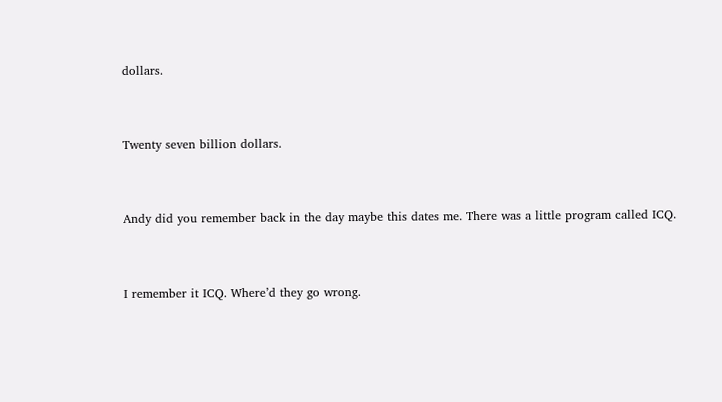dollars.


Twenty seven billion dollars.


Andy did you remember back in the day maybe this dates me. There was a little program called ICQ.


I remember it ICQ. Where’d they go wrong.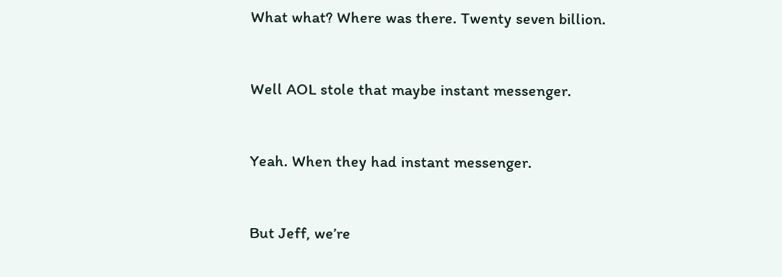What what? Where was there. Twenty seven billion.


Well AOL stole that maybe instant messenger.


Yeah. When they had instant messenger.


But Jeff, we’re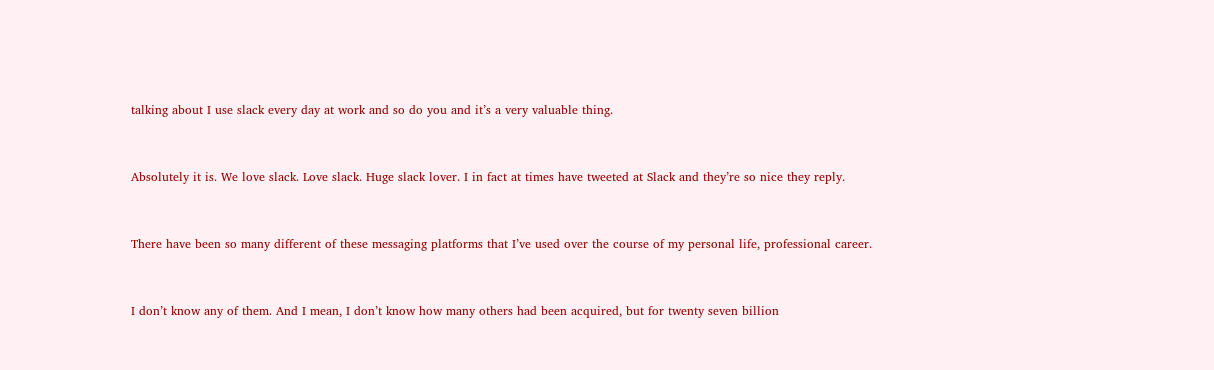talking about I use slack every day at work and so do you and it’s a very valuable thing.


Absolutely it is. We love slack. Love slack. Huge slack lover. I in fact at times have tweeted at Slack and they’re so nice they reply.


There have been so many different of these messaging platforms that I’ve used over the course of my personal life, professional career.


I don’t know any of them. And I mean, I don’t know how many others had been acquired, but for twenty seven billion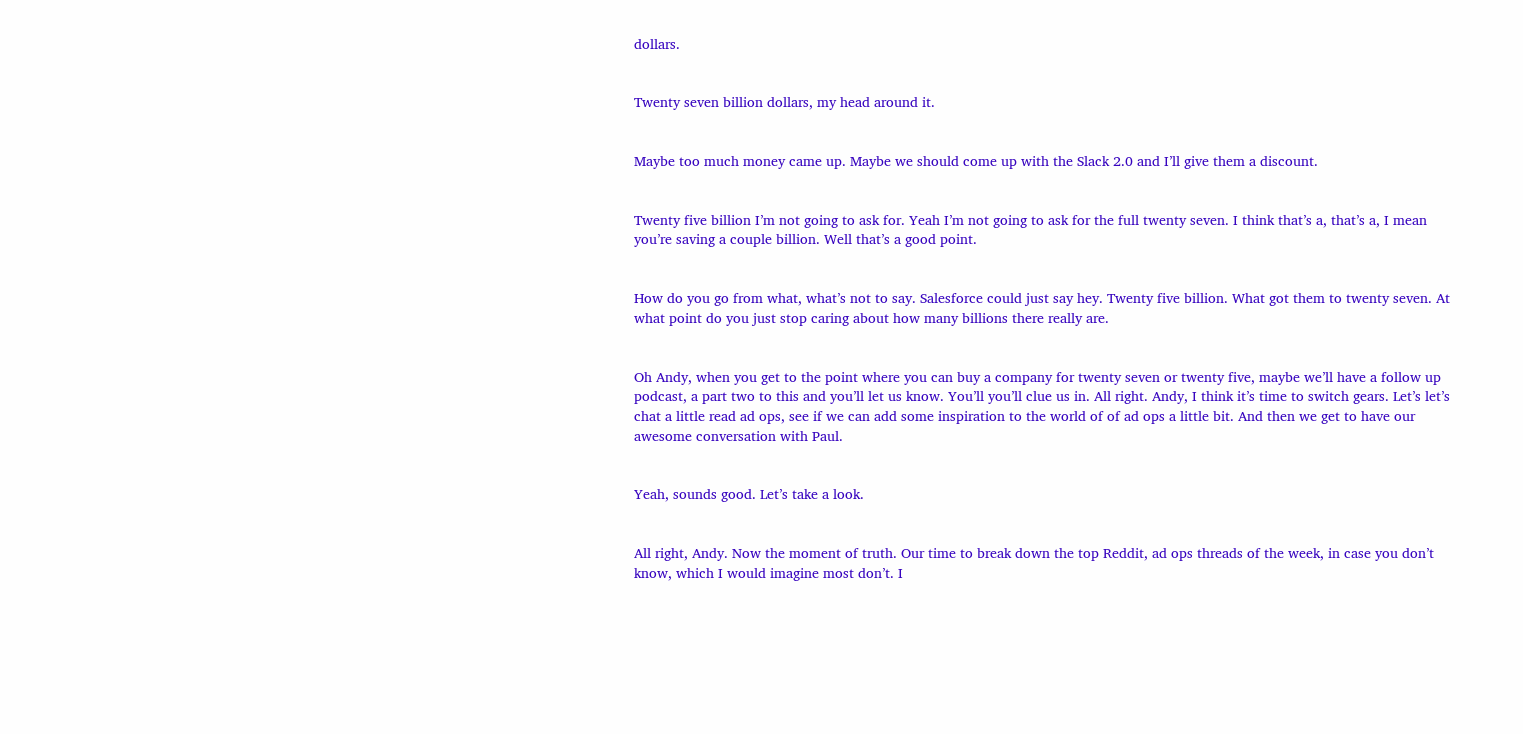dollars.


Twenty seven billion dollars, my head around it.


Maybe too much money came up. Maybe we should come up with the Slack 2.0 and I’ll give them a discount.


Twenty five billion I’m not going to ask for. Yeah I’m not going to ask for the full twenty seven. I think that’s a, that’s a, I mean you’re saving a couple billion. Well that’s a good point.


How do you go from what, what’s not to say. Salesforce could just say hey. Twenty five billion. What got them to twenty seven. At what point do you just stop caring about how many billions there really are.


Oh Andy, when you get to the point where you can buy a company for twenty seven or twenty five, maybe we’ll have a follow up podcast, a part two to this and you’ll let us know. You’ll you’ll clue us in. All right. Andy, I think it’s time to switch gears. Let’s let’s chat a little read ad ops, see if we can add some inspiration to the world of of ad ops a little bit. And then we get to have our awesome conversation with Paul.


Yeah, sounds good. Let’s take a look.


All right, Andy. Now the moment of truth. Our time to break down the top Reddit, ad ops threads of the week, in case you don’t know, which I would imagine most don’t. I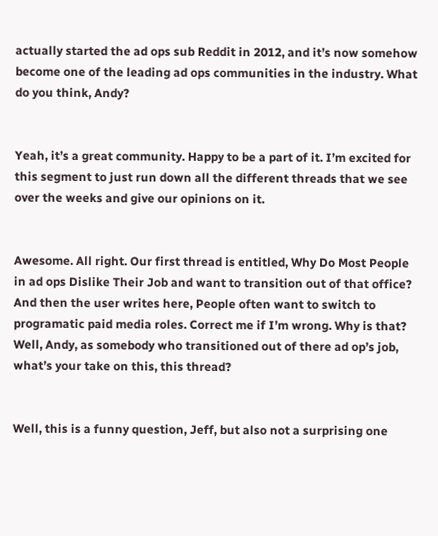actually started the ad ops sub Reddit in 2012, and it’s now somehow become one of the leading ad ops communities in the industry. What do you think, Andy?


Yeah, it’s a great community. Happy to be a part of it. I’m excited for this segment to just run down all the different threads that we see over the weeks and give our opinions on it.


Awesome. All right. Our first thread is entitled, Why Do Most People in ad ops Dislike Their Job and want to transition out of that office? And then the user writes here, People often want to switch to programatic paid media roles. Correct me if I’m wrong. Why is that? Well, Andy, as somebody who transitioned out of there ad op’s job, what’s your take on this, this thread?


Well, this is a funny question, Jeff, but also not a surprising one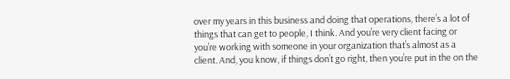over my years in this business and doing that operations, there’s a lot of things that can get to people, I think. And you’re very client facing or you’re working with someone in your organization that’s almost as a client. And, you know, if things don’t go right, then you’re put in the on the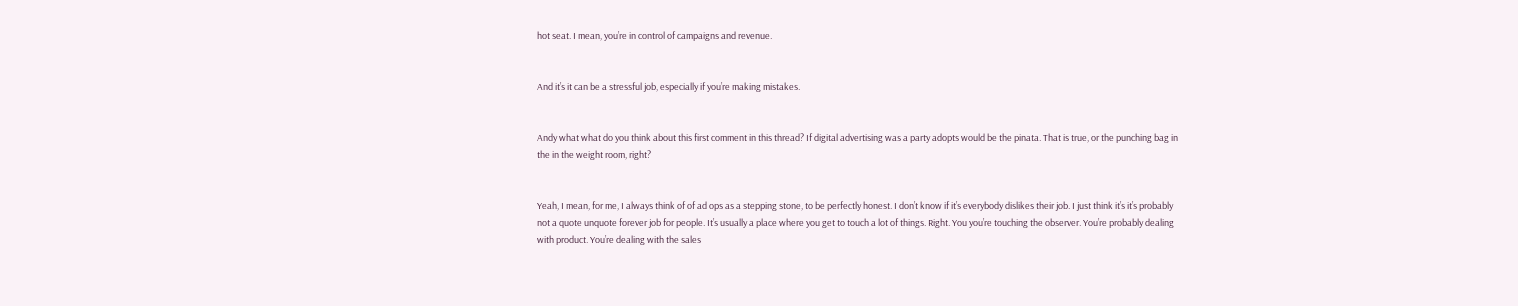hot seat. I mean, you’re in control of campaigns and revenue.


And it’s it can be a stressful job, especially if you’re making mistakes.


Andy what what do you think about this first comment in this thread? If digital advertising was a party adopts would be the pinata. That is true, or the punching bag in the in the weight room, right?


Yeah, I mean, for me, I always think of of ad ops as a stepping stone, to be perfectly honest. I don’t know if it’s everybody dislikes their job. I just think it’s it’s probably not a quote unquote forever job for people. It’s usually a place where you get to touch a lot of things. Right. You you’re touching the observer. You’re probably dealing with product. You’re dealing with the sales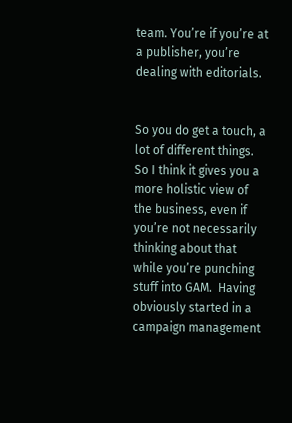team. You’re if you’re at a publisher, you’re dealing with editorials.


So you do get a touch, a lot of different things. So I think it gives you a more holistic view of the business, even if you’re not necessarily thinking about that while you’re punching stuff into GAM.  Having obviously started in a campaign management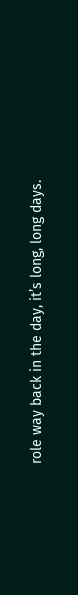role way back in the day, it’s long, long days.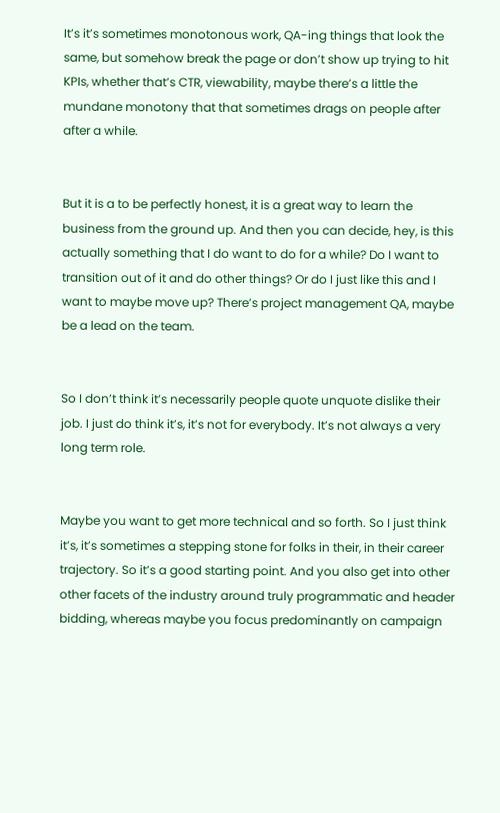It’s it’s sometimes monotonous work, QA-ing things that look the same, but somehow break the page or don’t show up trying to hit KPIs, whether that’s CTR, viewability, maybe there’s a little the mundane monotony that that sometimes drags on people after after a while.


But it is a to be perfectly honest, it is a great way to learn the business from the ground up. And then you can decide, hey, is this actually something that I do want to do for a while? Do I want to transition out of it and do other things? Or do I just like this and I want to maybe move up? There’s project management QA, maybe be a lead on the team.


So I don’t think it’s necessarily people quote unquote dislike their job. I just do think it’s, it’s not for everybody. It’s not always a very long term role.


Maybe you want to get more technical and so forth. So I just think it’s, it’s sometimes a stepping stone for folks in their, in their career trajectory. So it’s a good starting point. And you also get into other other facets of the industry around truly programmatic and header bidding, whereas maybe you focus predominantly on campaign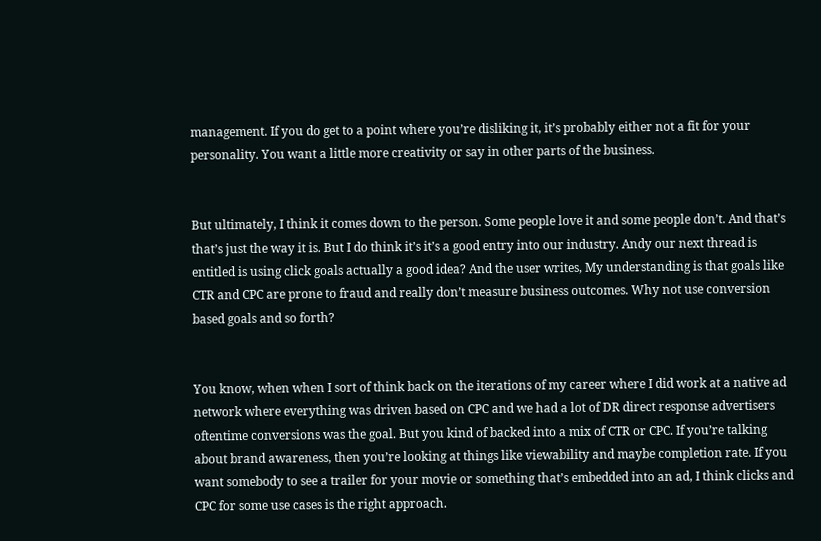management. If you do get to a point where you’re disliking it, it’s probably either not a fit for your personality. You want a little more creativity or say in other parts of the business.


But ultimately, I think it comes down to the person. Some people love it and some people don’t. And that’s that’s just the way it is. But I do think it’s it’s a good entry into our industry. Andy our next thread is entitled is using click goals actually a good idea? And the user writes, My understanding is that goals like CTR and CPC are prone to fraud and really don’t measure business outcomes. Why not use conversion based goals and so forth?


You know, when when I sort of think back on the iterations of my career where I did work at a native ad network where everything was driven based on CPC and we had a lot of DR direct response advertisers oftentime conversions was the goal. But you kind of backed into a mix of CTR or CPC. If you’re talking about brand awareness, then you’re looking at things like viewability and maybe completion rate. If you want somebody to see a trailer for your movie or something that’s embedded into an ad, I think clicks and CPC for some use cases is the right approach.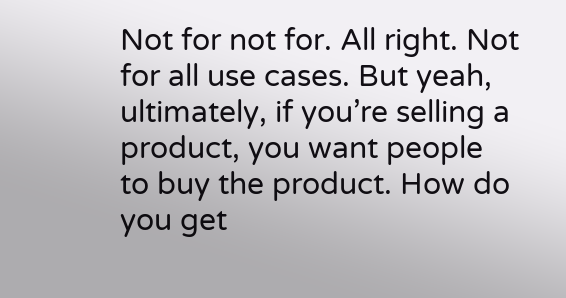Not for not for. All right. Not for all use cases. But yeah, ultimately, if you’re selling a product, you want people to buy the product. How do you get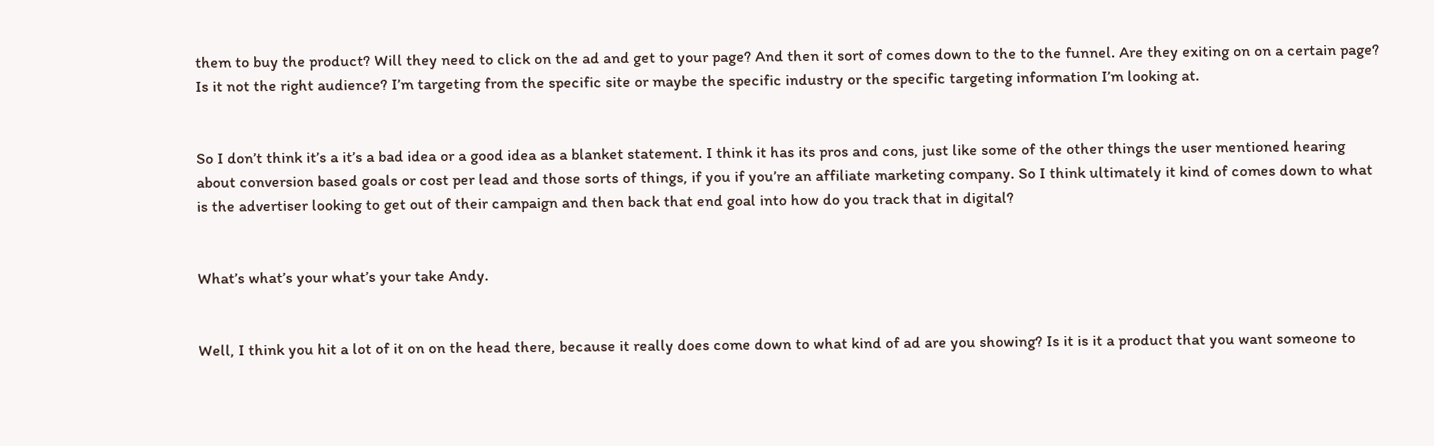them to buy the product? Will they need to click on the ad and get to your page? And then it sort of comes down to the to the funnel. Are they exiting on on a certain page? Is it not the right audience? I’m targeting from the specific site or maybe the specific industry or the specific targeting information I’m looking at.


So I don’t think it’s a it’s a bad idea or a good idea as a blanket statement. I think it has its pros and cons, just like some of the other things the user mentioned hearing about conversion based goals or cost per lead and those sorts of things, if you if you’re an affiliate marketing company. So I think ultimately it kind of comes down to what is the advertiser looking to get out of their campaign and then back that end goal into how do you track that in digital?


What’s what’s your what’s your take Andy.


Well, I think you hit a lot of it on on the head there, because it really does come down to what kind of ad are you showing? Is it is it a product that you want someone to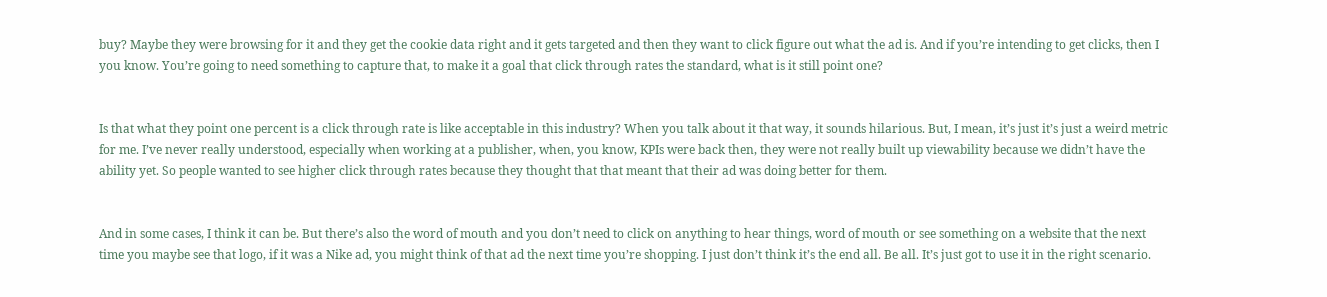buy? Maybe they were browsing for it and they get the cookie data right and it gets targeted and then they want to click figure out what the ad is. And if you’re intending to get clicks, then I you know. You’re going to need something to capture that, to make it a goal that click through rates the standard, what is it still point one?


Is that what they point one percent is a click through rate is like acceptable in this industry? When you talk about it that way, it sounds hilarious. But, I mean, it’s just it’s just a weird metric for me. I’ve never really understood, especially when working at a publisher, when, you know, KPIs were back then, they were not really built up viewability because we didn’t have the ability yet. So people wanted to see higher click through rates because they thought that that meant that their ad was doing better for them.


And in some cases, I think it can be. But there’s also the word of mouth and you don’t need to click on anything to hear things, word of mouth or see something on a website that the next time you maybe see that logo, if it was a Nike ad, you might think of that ad the next time you’re shopping. I just don’t think it’s the end all. Be all. It’s just got to use it in the right scenario.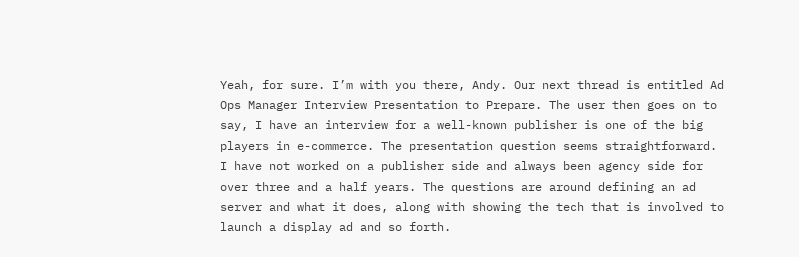Yeah, for sure. I’m with you there, Andy. Our next thread is entitled Ad Ops Manager Interview Presentation to Prepare. The user then goes on to say, I have an interview for a well-known publisher is one of the big players in e-commerce. The presentation question seems straightforward. I have not worked on a publisher side and always been agency side for over three and a half years. The questions are around defining an ad server and what it does, along with showing the tech that is involved to launch a display ad and so forth.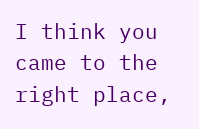I think you came to the right place,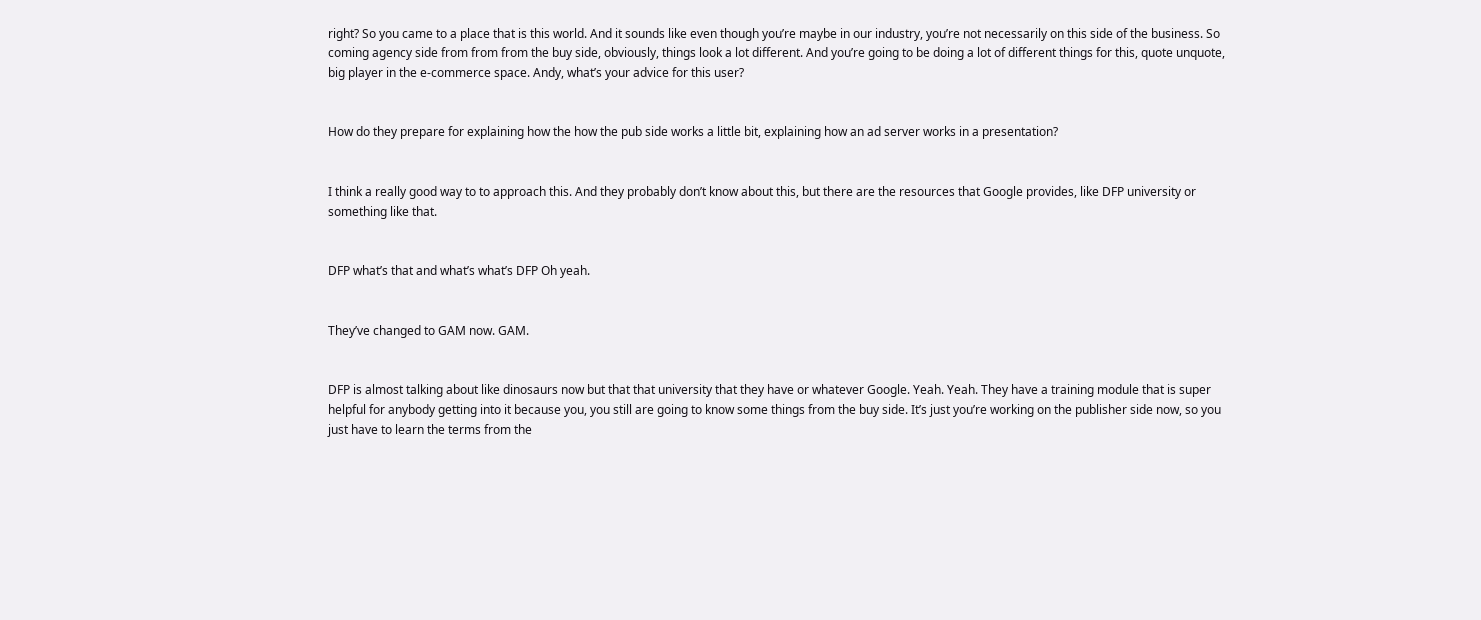right? So you came to a place that is this world. And it sounds like even though you’re maybe in our industry, you’re not necessarily on this side of the business. So coming agency side from from from the buy side, obviously, things look a lot different. And you’re going to be doing a lot of different things for this, quote unquote, big player in the e-commerce space. Andy, what’s your advice for this user?


How do they prepare for explaining how the how the pub side works a little bit, explaining how an ad server works in a presentation?


I think a really good way to to approach this. And they probably don’t know about this, but there are the resources that Google provides, like DFP university or something like that.


DFP what’s that and what’s what’s DFP Oh yeah.


They’ve changed to GAM now. GAM.


DFP is almost talking about like dinosaurs now but that that university that they have or whatever Google. Yeah. Yeah. They have a training module that is super helpful for anybody getting into it because you, you still are going to know some things from the buy side. It’s just you’re working on the publisher side now, so you just have to learn the terms from the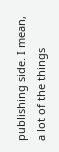publishing side. I mean, a lot of the things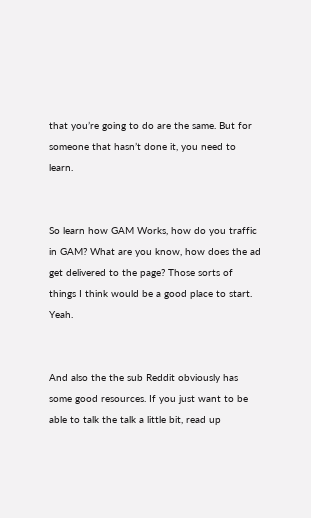that you’re going to do are the same. But for someone that hasn’t done it, you need to learn.


So learn how GAM Works, how do you traffic in GAM? What are you know, how does the ad get delivered to the page? Those sorts of things I think would be a good place to start. Yeah.


And also the the sub Reddit obviously has some good resources. If you just want to be able to talk the talk a little bit, read up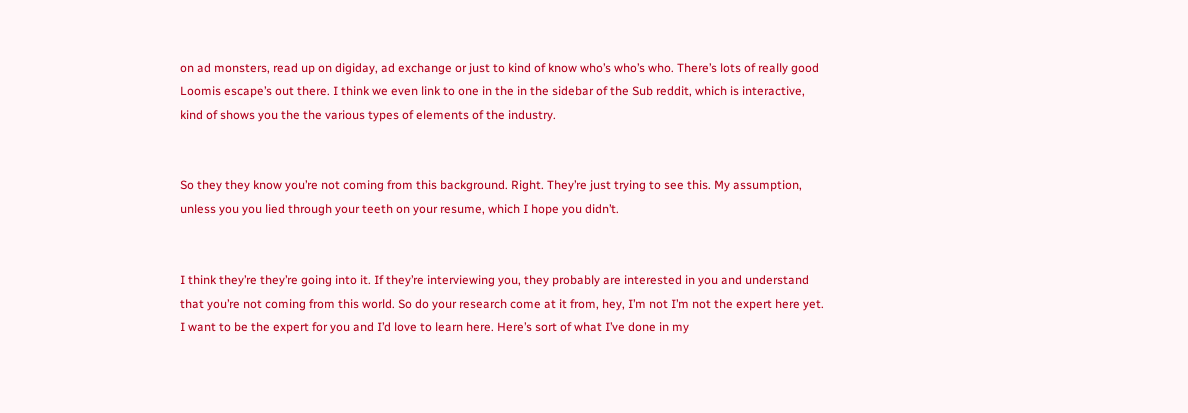on ad monsters, read up on digiday, ad exchange or just to kind of know who’s who’s who. There’s lots of really good Loomis escape’s out there. I think we even link to one in the in the sidebar of the Sub reddit, which is interactive, kind of shows you the the various types of elements of the industry.


So they they know you’re not coming from this background. Right. They’re just trying to see this. My assumption, unless you you lied through your teeth on your resume, which I hope you didn’t.


I think they’re they’re going into it. If they’re interviewing you, they probably are interested in you and understand that you’re not coming from this world. So do your research come at it from, hey, I’m not I’m not the expert here yet. I want to be the expert for you and I’d love to learn here. Here’s sort of what I’ve done in my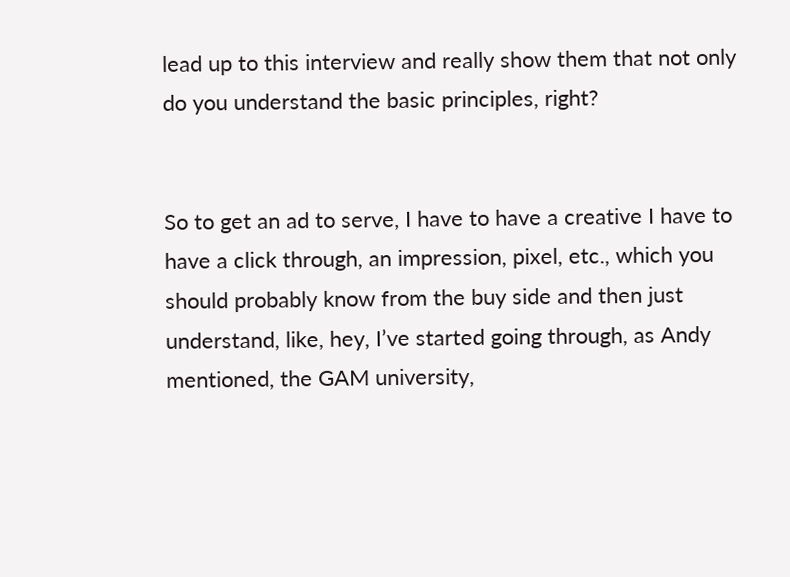lead up to this interview and really show them that not only do you understand the basic principles, right?


So to get an ad to serve, I have to have a creative I have to have a click through, an impression, pixel, etc., which you should probably know from the buy side and then just understand, like, hey, I’ve started going through, as Andy mentioned, the GAM university,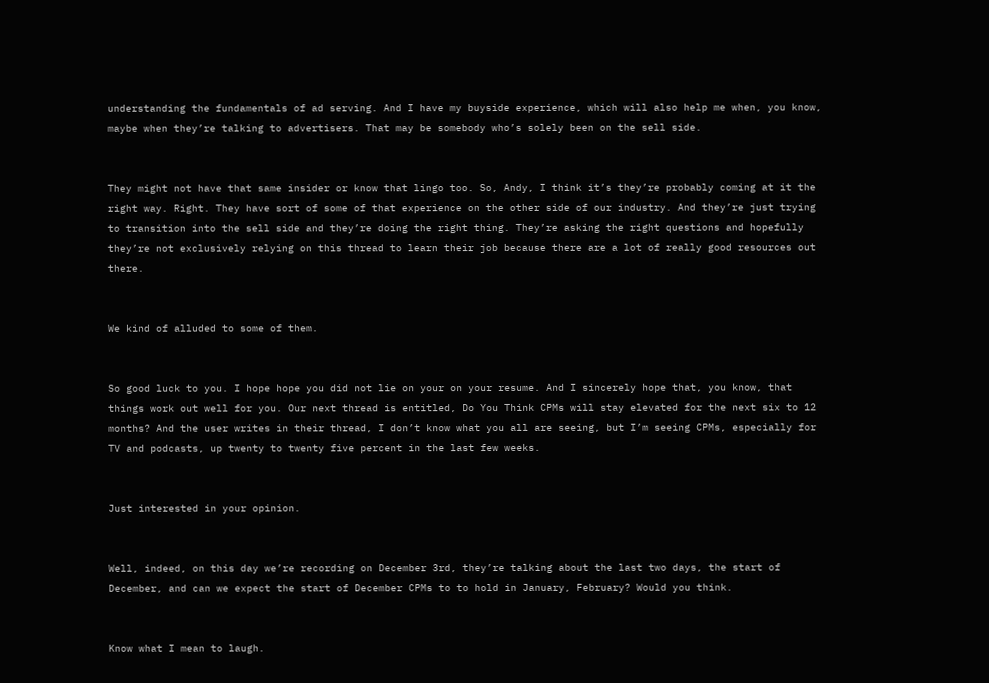understanding the fundamentals of ad serving. And I have my buyside experience, which will also help me when, you know, maybe when they’re talking to advertisers. That may be somebody who’s solely been on the sell side.


They might not have that same insider or know that lingo too. So, Andy, I think it’s they’re probably coming at it the right way. Right. They have sort of some of that experience on the other side of our industry. And they’re just trying to transition into the sell side and they’re doing the right thing. They’re asking the right questions and hopefully they’re not exclusively relying on this thread to learn their job because there are a lot of really good resources out there.


We kind of alluded to some of them.


So good luck to you. I hope hope you did not lie on your on your resume. And I sincerely hope that, you know, that things work out well for you. Our next thread is entitled, Do You Think CPMs will stay elevated for the next six to 12 months? And the user writes in their thread, I don’t know what you all are seeing, but I’m seeing CPMs, especially for TV and podcasts, up twenty to twenty five percent in the last few weeks.


Just interested in your opinion.


Well, indeed, on this day we’re recording on December 3rd, they’re talking about the last two days, the start of December, and can we expect the start of December CPMs to to hold in January, February? Would you think.


Know what I mean to laugh.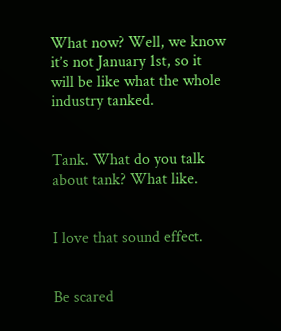What now? Well, we know it’s not January 1st, so it will be like what the whole industry tanked.


Tank. What do you talk about tank? What like.


I love that sound effect.


Be scared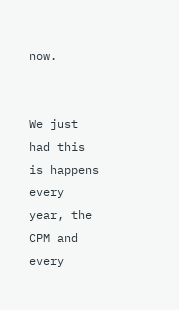now.


We just had this is happens every year, the CPM and every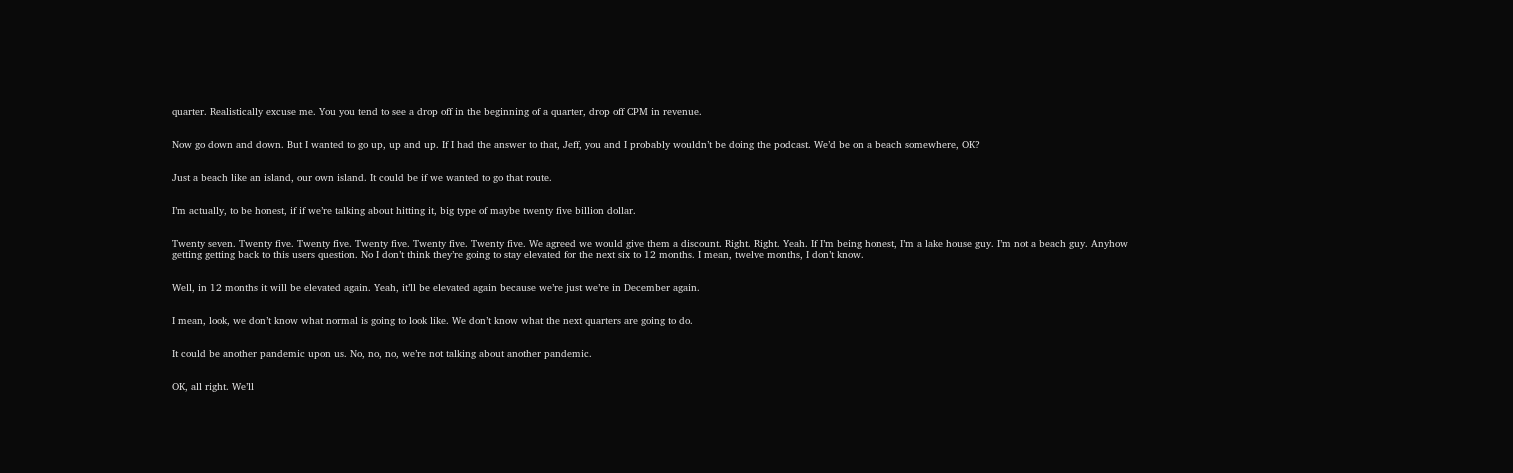quarter. Realistically excuse me. You you tend to see a drop off in the beginning of a quarter, drop off CPM in revenue.


Now go down and down. But I wanted to go up, up and up. If I had the answer to that, Jeff, you and I probably wouldn’t be doing the podcast. We’d be on a beach somewhere, OK?


Just a beach like an island, our own island. It could be if we wanted to go that route.


I’m actually, to be honest, if if we’re talking about hitting it, big type of maybe twenty five billion dollar.


Twenty seven. Twenty five. Twenty five. Twenty five. Twenty five. Twenty five. We agreed we would give them a discount. Right. Right. Yeah. If I’m being honest, I’m a lake house guy. I’m not a beach guy. Anyhow getting getting back to this users question. No I don’t think they’re going to stay elevated for the next six to 12 months. I mean, twelve months, I don’t know.


Well, in 12 months it will be elevated again. Yeah, it’ll be elevated again because we’re just we’re in December again.


I mean, look, we don’t know what normal is going to look like. We don’t know what the next quarters are going to do.


It could be another pandemic upon us. No, no, no, we’re not talking about another pandemic.


OK, all right. We’ll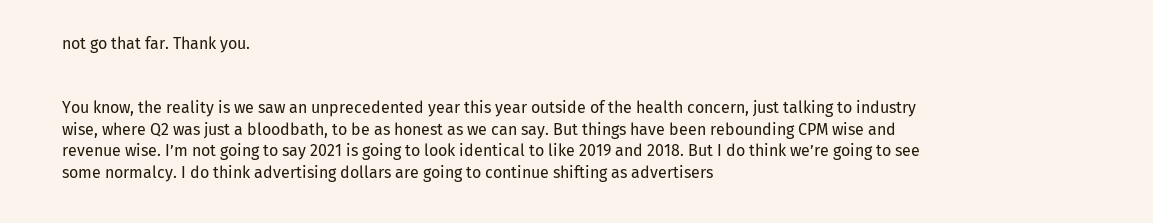not go that far. Thank you.


You know, the reality is we saw an unprecedented year this year outside of the health concern, just talking to industry wise, where Q2 was just a bloodbath, to be as honest as we can say. But things have been rebounding CPM wise and revenue wise. I’m not going to say 2021 is going to look identical to like 2019 and 2018. But I do think we’re going to see some normalcy. I do think advertising dollars are going to continue shifting as advertisers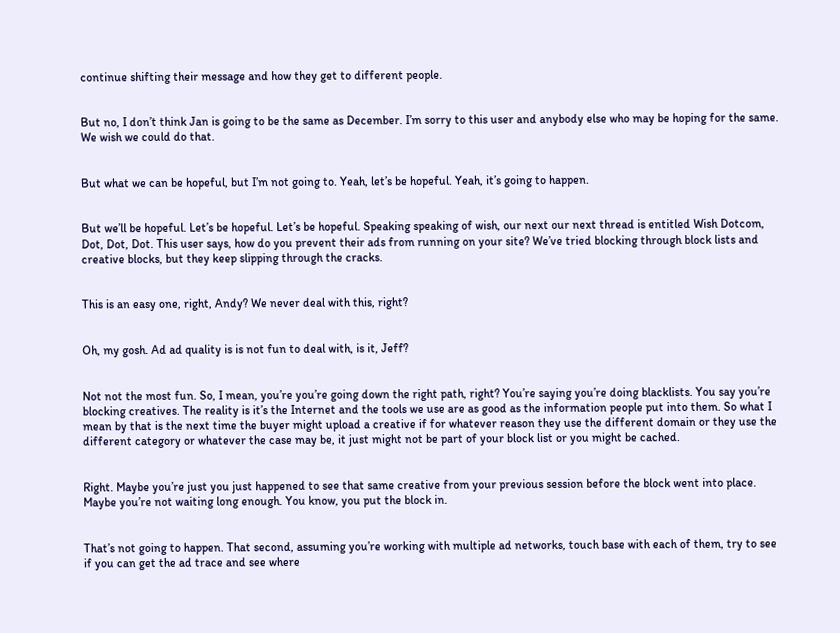continue shifting their message and how they get to different people.


But no, I don’t think Jan is going to be the same as December. I’m sorry to this user and anybody else who may be hoping for the same. We wish we could do that.


But what we can be hopeful, but I’m not going to. Yeah, let’s be hopeful. Yeah, it’s going to happen.


But we’ll be hopeful. Let’s be hopeful. Let’s be hopeful. Speaking speaking of wish, our next our next thread is entitled Wish Dotcom, Dot, Dot, Dot. This user says, how do you prevent their ads from running on your site? We’ve tried blocking through block lists and creative blocks, but they keep slipping through the cracks.


This is an easy one, right, Andy? We never deal with this, right?


Oh, my gosh. Ad ad quality is is not fun to deal with, is it, Jeff?


Not not the most fun. So, I mean, you’re you’re going down the right path, right? You’re saying you’re doing blacklists. You say you’re blocking creatives. The reality is it’s the Internet and the tools we use are as good as the information people put into them. So what I mean by that is the next time the buyer might upload a creative if for whatever reason they use the different domain or they use the different category or whatever the case may be, it just might not be part of your block list or you might be cached.


Right. Maybe you’re just you just happened to see that same creative from your previous session before the block went into place. Maybe you’re not waiting long enough. You know, you put the block in.


That’s not going to happen. That second, assuming you’re working with multiple ad networks, touch base with each of them, try to see if you can get the ad trace and see where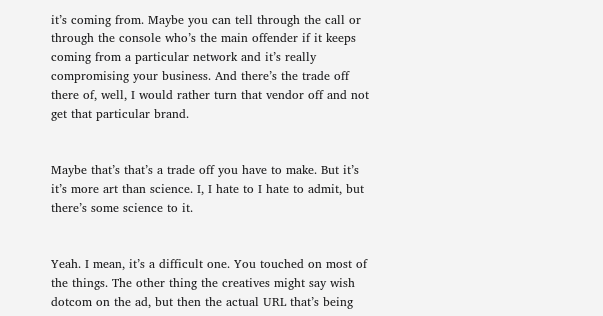it’s coming from. Maybe you can tell through the call or through the console who’s the main offender if it keeps coming from a particular network and it’s really compromising your business. And there’s the trade off there of, well, I would rather turn that vendor off and not get that particular brand.


Maybe that’s that’s a trade off you have to make. But it’s it’s more art than science. I, I hate to I hate to admit, but there’s some science to it.


Yeah. I mean, it’s a difficult one. You touched on most of the things. The other thing the creatives might say wish dotcom on the ad, but then the actual URL that’s being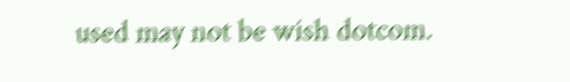used may not be wish dotcom.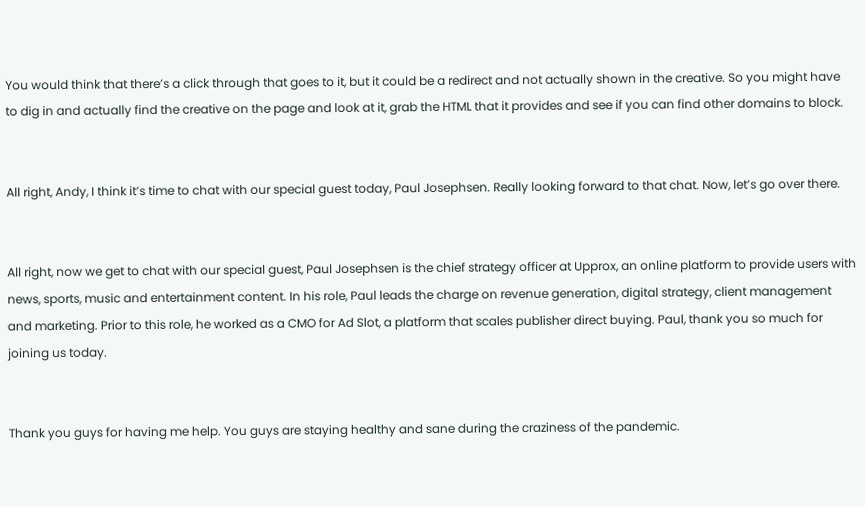You would think that there’s a click through that goes to it, but it could be a redirect and not actually shown in the creative. So you might have to dig in and actually find the creative on the page and look at it, grab the HTML that it provides and see if you can find other domains to block.


All right, Andy, I think it’s time to chat with our special guest today, Paul Josephsen. Really looking forward to that chat. Now, let’s go over there.


All right, now we get to chat with our special guest, Paul Josephsen is the chief strategy officer at Upprox, an online platform to provide users with news, sports, music and entertainment content. In his role, Paul leads the charge on revenue generation, digital strategy, client management and marketing. Prior to this role, he worked as a CMO for Ad Slot, a platform that scales publisher direct buying. Paul, thank you so much for joining us today.


Thank you guys for having me help. You guys are staying healthy and sane during the craziness of the pandemic.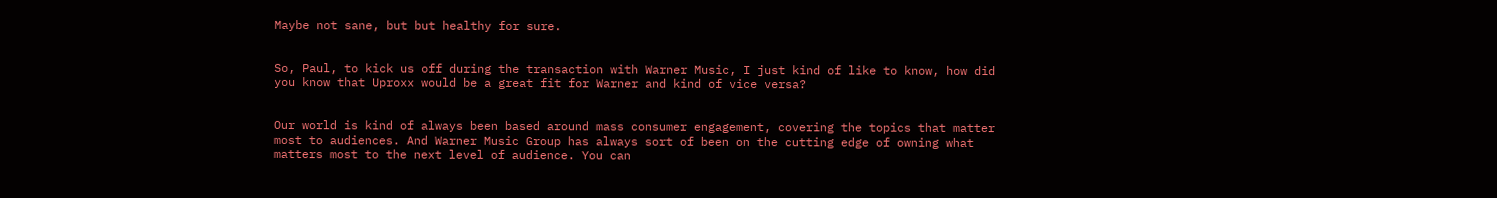Maybe not sane, but but healthy for sure.


So, Paul, to kick us off during the transaction with Warner Music, I just kind of like to know, how did you know that Uproxx would be a great fit for Warner and kind of vice versa?


Our world is kind of always been based around mass consumer engagement, covering the topics that matter most to audiences. And Warner Music Group has always sort of been on the cutting edge of owning what matters most to the next level of audience. You can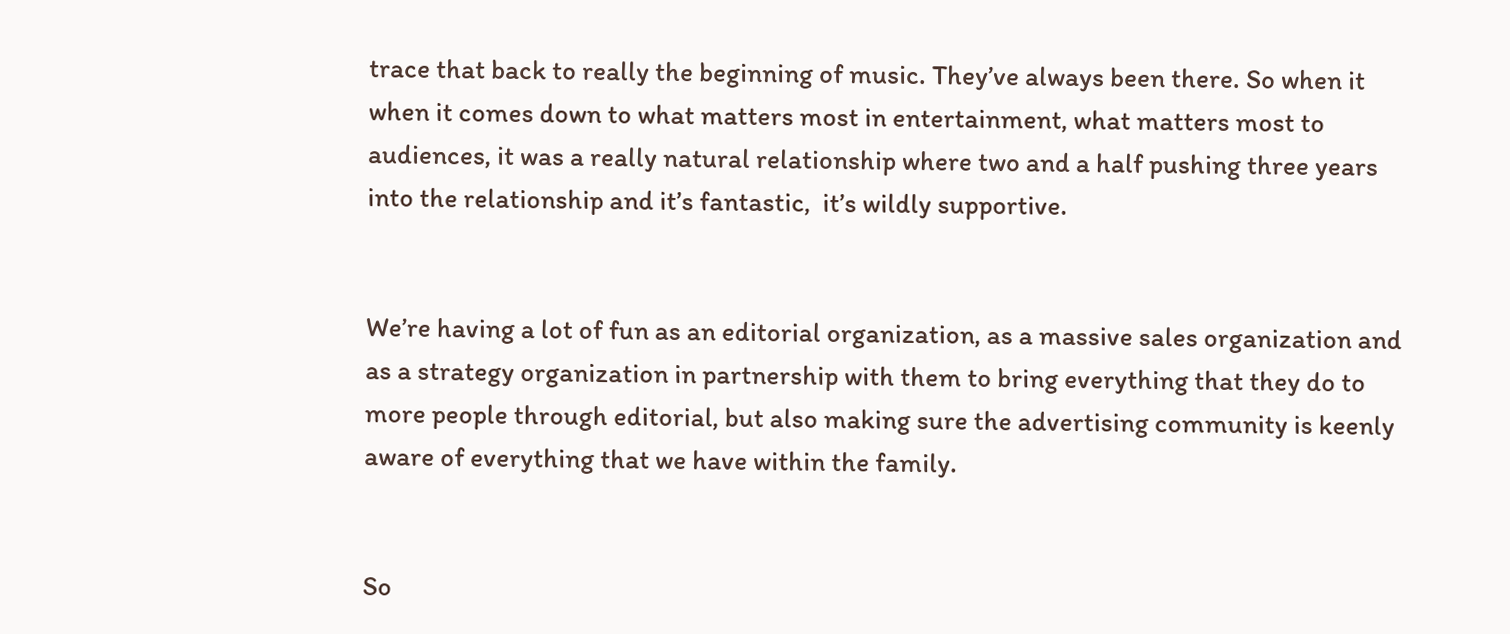trace that back to really the beginning of music. They’ve always been there. So when it when it comes down to what matters most in entertainment, what matters most to audiences, it was a really natural relationship where two and a half pushing three years into the relationship and it’s fantastic,  it’s wildly supportive.


We’re having a lot of fun as an editorial organization, as a massive sales organization and as a strategy organization in partnership with them to bring everything that they do to more people through editorial, but also making sure the advertising community is keenly aware of everything that we have within the family.


So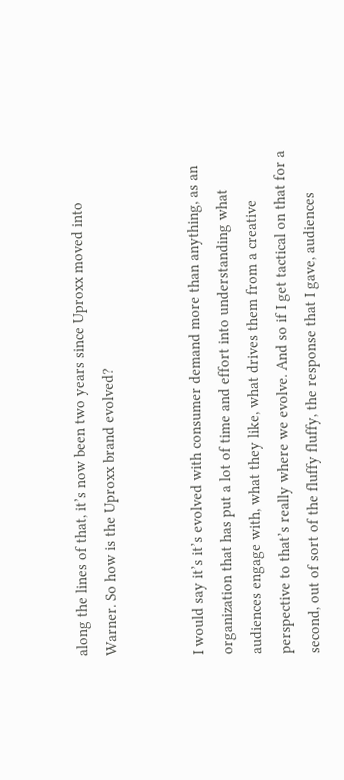along the lines of that, it’s now been two years since Uproxx moved into Warner. So how is the Uproxx brand evolved?


I would say it’s it’s evolved with consumer demand more than anything, as an organization that has put a lot of time and effort into understanding what audiences engage with, what they like, what drives them from a creative perspective to that’s really where we evolve. And so if I get tactical on that for a second, out of sort of the fluffy fluffy, the response that I gave, audiences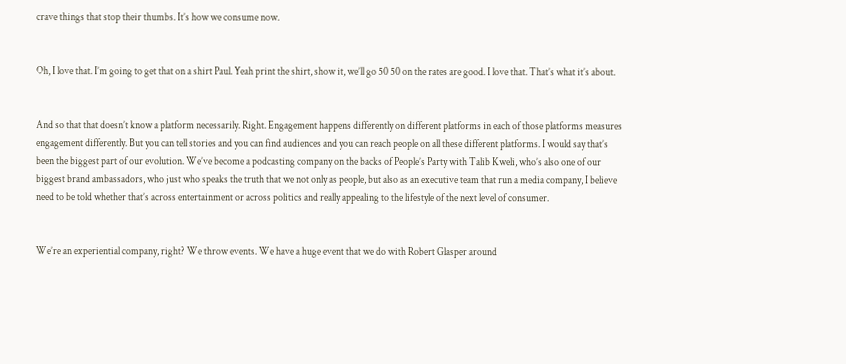crave things that stop their thumbs. It’s how we consume now.


Oh, I love that. I’m going to get that on a shirt Paul. Yeah print the shirt, show it, we’ll go 50 50 on the rates are good. I love that. That’s what it’s about.


And so that that doesn’t know a platform necessarily. Right. Engagement happens differently on different platforms in each of those platforms measures engagement differently. But you can tell stories and you can find audiences and you can reach people on all these different platforms. I would say that’s been the biggest part of our evolution. We’ve become a podcasting company on the backs of People’s Party with Talib Kweli, who’s also one of our biggest brand ambassadors, who just who speaks the truth that we not only as people, but also as an executive team that run a media company, I believe need to be told whether that’s across entertainment or across politics and really appealing to the lifestyle of the next level of consumer.


We’re an experiential company, right? We throw events. We have a huge event that we do with Robert Glasper around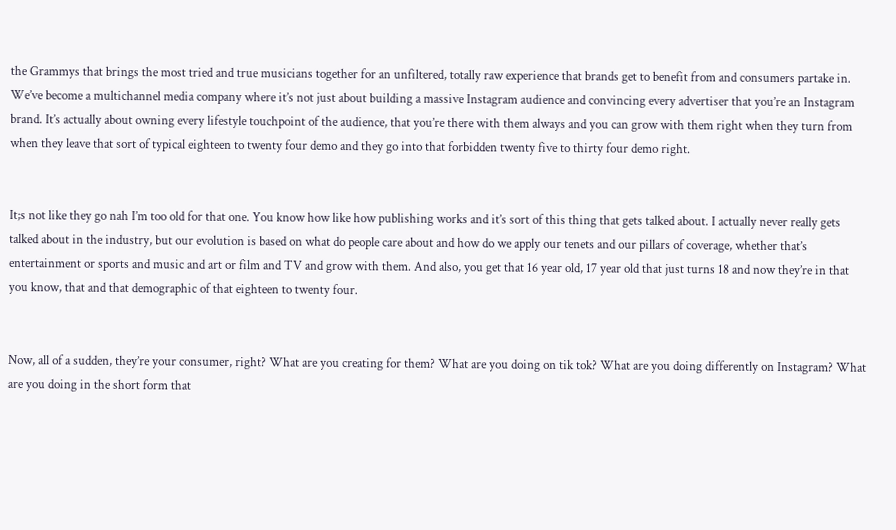the Grammys that brings the most tried and true musicians together for an unfiltered, totally raw experience that brands get to benefit from and consumers partake in. We’ve become a multichannel media company where it’s not just about building a massive Instagram audience and convincing every advertiser that you’re an Instagram brand. It’s actually about owning every lifestyle touchpoint of the audience, that you’re there with them always and you can grow with them right when they turn from when they leave that sort of typical eighteen to twenty four demo and they go into that forbidden twenty five to thirty four demo right.


It;s not like they go nah I’m too old for that one. You know how like how publishing works and it’s sort of this thing that gets talked about. I actually never really gets talked about in the industry, but our evolution is based on what do people care about and how do we apply our tenets and our pillars of coverage, whether that’s entertainment or sports and music and art or film and TV and grow with them. And also, you get that 16 year old, 17 year old that just turns 18 and now they’re in that you know, that and that demographic of that eighteen to twenty four.


Now, all of a sudden, they’re your consumer, right? What are you creating for them? What are you doing on tik tok? What are you doing differently on Instagram? What are you doing in the short form that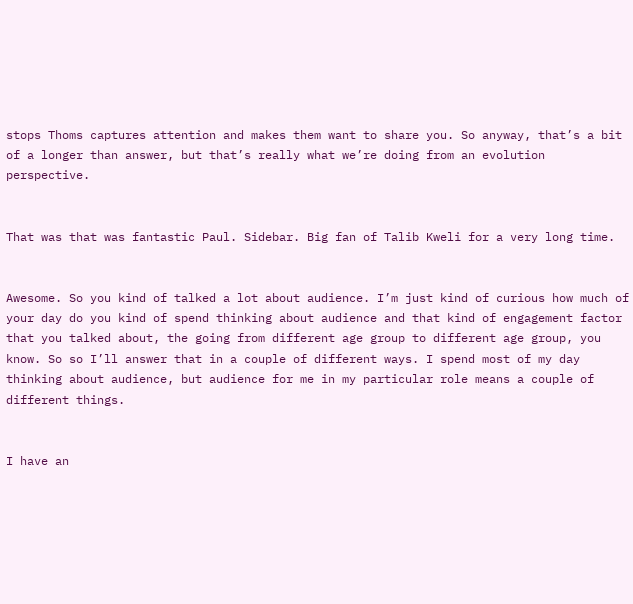stops Thoms captures attention and makes them want to share you. So anyway, that’s a bit of a longer than answer, but that’s really what we’re doing from an evolution perspective.


That was that was fantastic Paul. Sidebar. Big fan of Talib Kweli for a very long time.


Awesome. So you kind of talked a lot about audience. I’m just kind of curious how much of your day do you kind of spend thinking about audience and that kind of engagement factor that you talked about, the going from different age group to different age group, you know. So so I’ll answer that in a couple of different ways. I spend most of my day thinking about audience, but audience for me in my particular role means a couple of different things.


I have an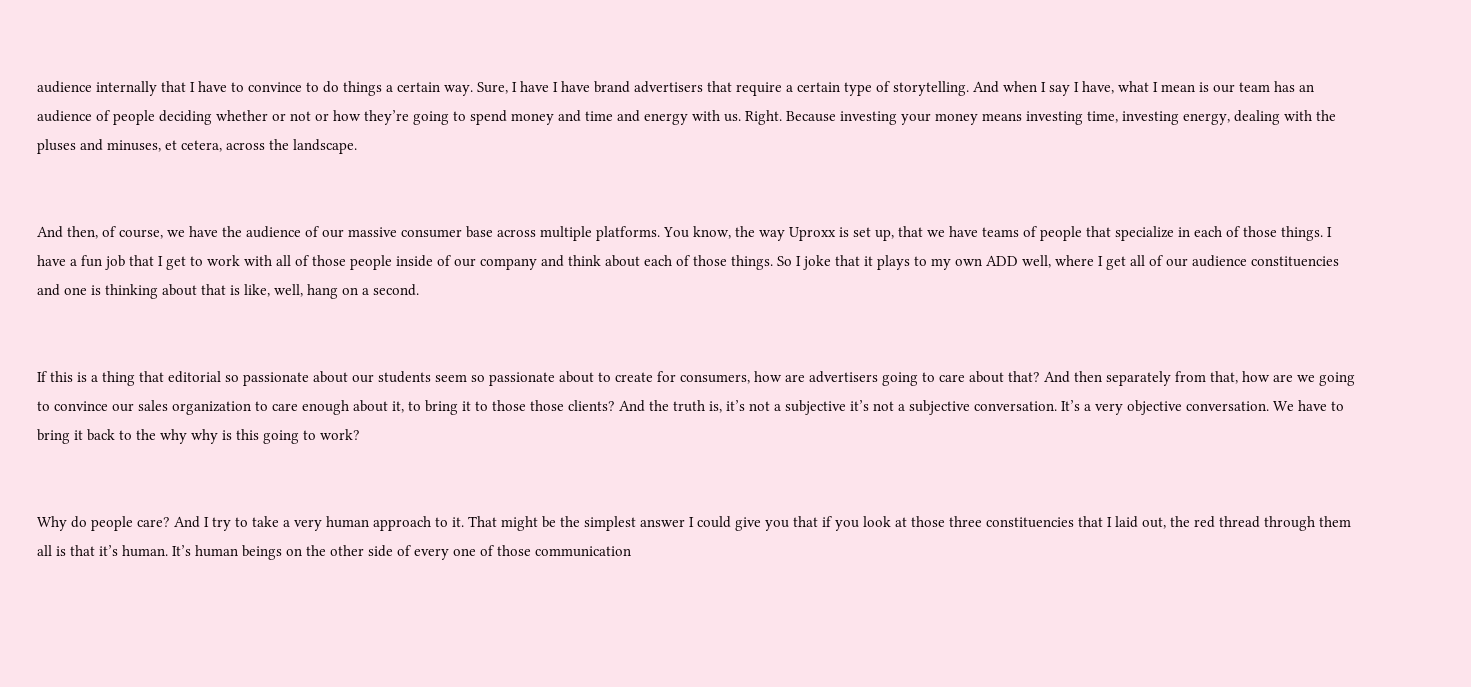audience internally that I have to convince to do things a certain way. Sure, I have I have brand advertisers that require a certain type of storytelling. And when I say I have, what I mean is our team has an audience of people deciding whether or not or how they’re going to spend money and time and energy with us. Right. Because investing your money means investing time, investing energy, dealing with the pluses and minuses, et cetera, across the landscape.


And then, of course, we have the audience of our massive consumer base across multiple platforms. You know, the way Uproxx is set up, that we have teams of people that specialize in each of those things. I have a fun job that I get to work with all of those people inside of our company and think about each of those things. So I joke that it plays to my own ADD well, where I get all of our audience constituencies and one is thinking about that is like, well, hang on a second.


If this is a thing that editorial so passionate about our students seem so passionate about to create for consumers, how are advertisers going to care about that? And then separately from that, how are we going to convince our sales organization to care enough about it, to bring it to those those clients? And the truth is, it’s not a subjective it’s not a subjective conversation. It’s a very objective conversation. We have to bring it back to the why why is this going to work?


Why do people care? And I try to take a very human approach to it. That might be the simplest answer I could give you that if you look at those three constituencies that I laid out, the red thread through them all is that it’s human. It’s human beings on the other side of every one of those communication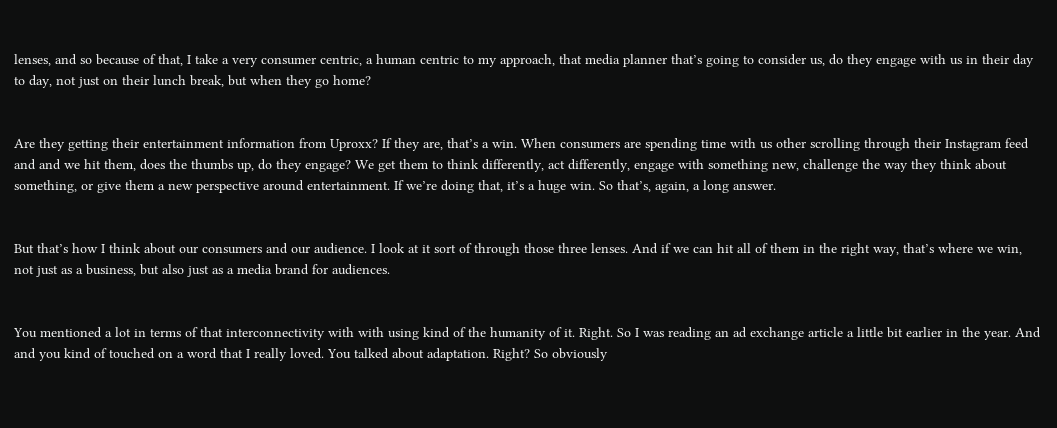lenses, and so because of that, I take a very consumer centric, a human centric to my approach, that media planner that’s going to consider us, do they engage with us in their day to day, not just on their lunch break, but when they go home?


Are they getting their entertainment information from Uproxx? If they are, that’s a win. When consumers are spending time with us other scrolling through their Instagram feed and and we hit them, does the thumbs up, do they engage? We get them to think differently, act differently, engage with something new, challenge the way they think about something, or give them a new perspective around entertainment. If we’re doing that, it’s a huge win. So that’s, again, a long answer.


But that’s how I think about our consumers and our audience. I look at it sort of through those three lenses. And if we can hit all of them in the right way, that’s where we win, not just as a business, but also just as a media brand for audiences.


You mentioned a lot in terms of that interconnectivity with with using kind of the humanity of it. Right. So I was reading an ad exchange article a little bit earlier in the year. And and you kind of touched on a word that I really loved. You talked about adaptation. Right? So obviously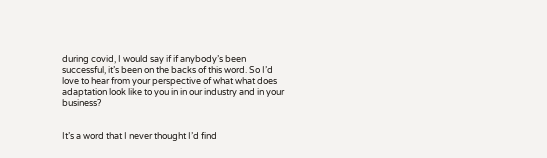during covid, I would say if if anybody’s been successful, it’s been on the backs of this word. So I’d love to hear from your perspective of what what does adaptation look like to you in in our industry and in your business?


It’s a word that I never thought I’d find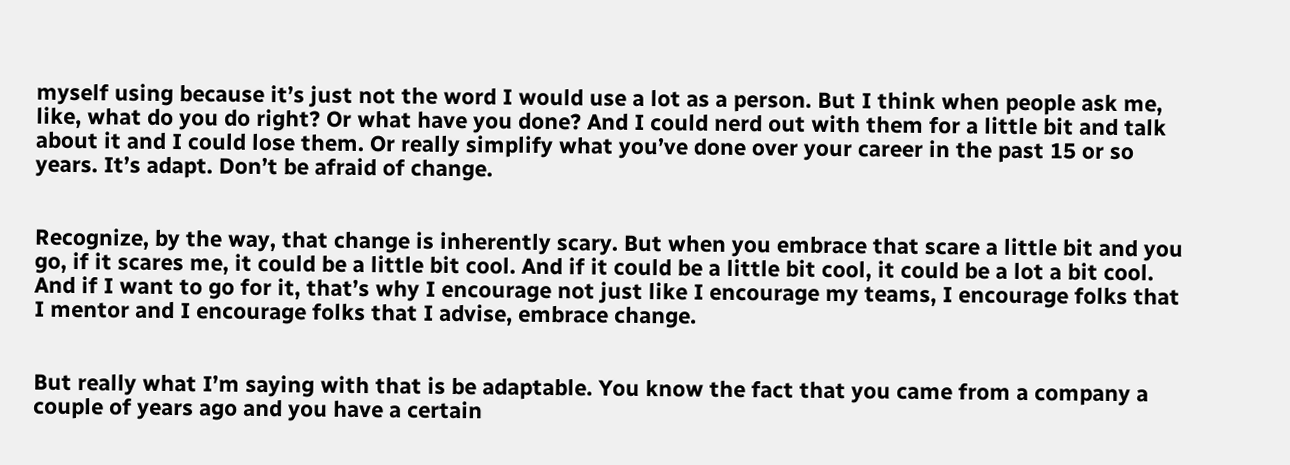myself using because it’s just not the word I would use a lot as a person. But I think when people ask me, like, what do you do right? Or what have you done? And I could nerd out with them for a little bit and talk about it and I could lose them. Or really simplify what you’ve done over your career in the past 15 or so years. It’s adapt. Don’t be afraid of change.


Recognize, by the way, that change is inherently scary. But when you embrace that scare a little bit and you go, if it scares me, it could be a little bit cool. And if it could be a little bit cool, it could be a lot a bit cool. And if I want to go for it, that’s why I encourage not just like I encourage my teams, I encourage folks that I mentor and I encourage folks that I advise, embrace change.


But really what I’m saying with that is be adaptable. You know the fact that you came from a company a couple of years ago and you have a certain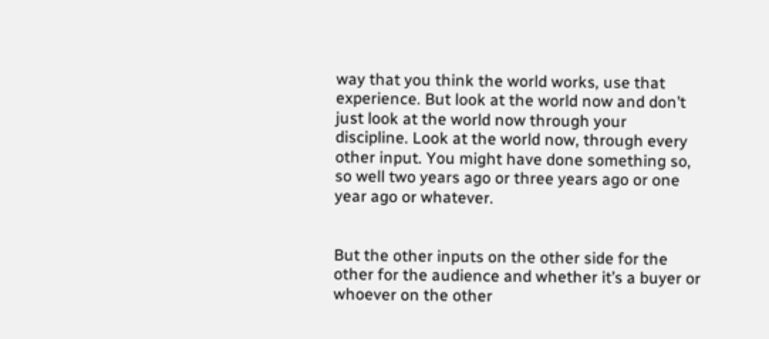way that you think the world works, use that experience. But look at the world now and don’t just look at the world now through your discipline. Look at the world now, through every other input. You might have done something so, so well two years ago or three years ago or one year ago or whatever.


But the other inputs on the other side for the other for the audience and whether it’s a buyer or whoever on the other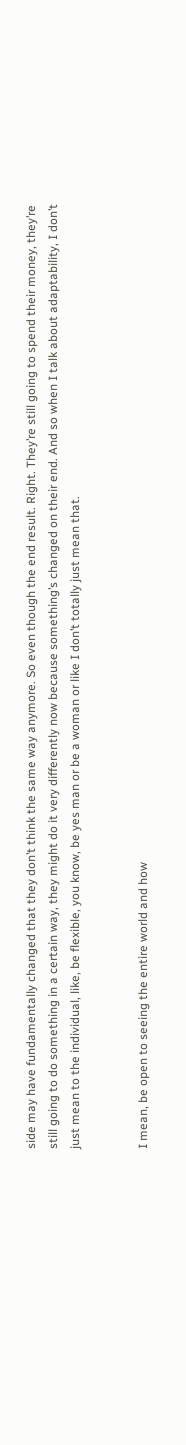side may have fundamentally changed that they don’t think the same way anymore. So even though the end result. Right. They’re still going to spend their money, they’re still going to do something in a certain way, they might do it very differently now because something’s changed on their end. And so when I talk about adaptability, I don’t just mean to the individual, like, be flexible, you know, be yes man or be a woman or like I don’t totally just mean that.


I mean, be open to seeing the entire world and how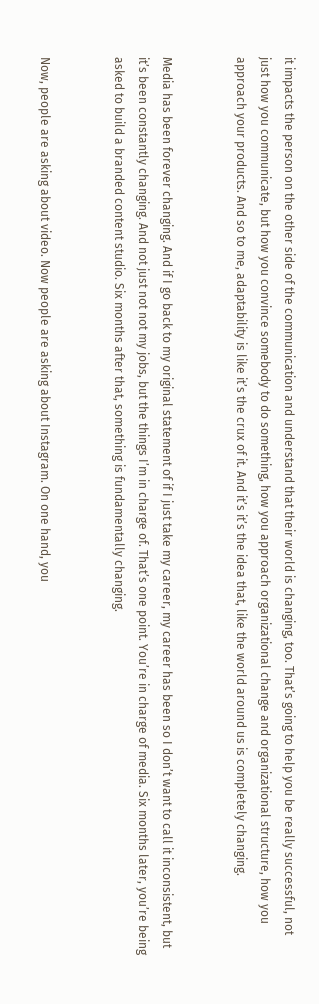it impacts the person on the other side of the communication and understand that their world is changing, too. That’s going to help you be really successful, not just how you communicate, but how you convince somebody to do something, how you approach organizational change and organizational structure, how you approach your products. And so to me, adaptability is like it’s the crux of it. And it’s it’s the idea that, like the world around us is completely changing.


Media has been forever changing. And if I go back to my original statement of if I just take my career, my career has been so I don’t want to call it inconsistent, but it’s been constantly changing. And not just not not my jobs, but the things I’m in charge of. That’s one point. You’re in charge of media. Six months later, you’re being asked to build a branded content studio. Six months after that, something is fundamentally changing.


Now, people are asking about video. Now people are asking about Instagram. On one hand, you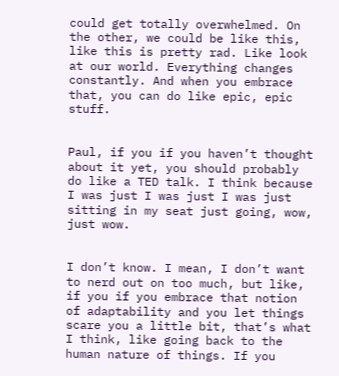could get totally overwhelmed. On the other, we could be like this, like this is pretty rad. Like look at our world. Everything changes constantly. And when you embrace that, you can do like epic, epic stuff.


Paul, if you if you haven’t thought about it yet, you should probably do like a TED talk. I think because I was just I was just I was just sitting in my seat just going, wow, just wow.


I don’t know. I mean, I don’t want to nerd out on too much, but like, if you if you embrace that notion of adaptability and you let things scare you a little bit, that’s what I think, like going back to the human nature of things. If you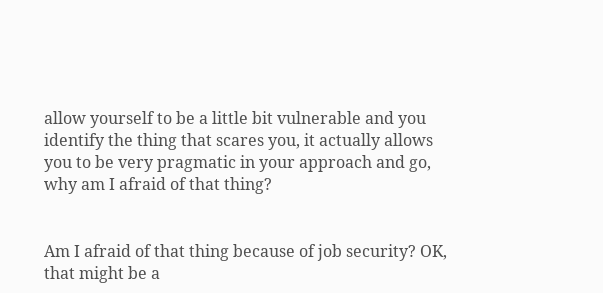allow yourself to be a little bit vulnerable and you identify the thing that scares you, it actually allows you to be very pragmatic in your approach and go, why am I afraid of that thing?


Am I afraid of that thing because of job security? OK, that might be a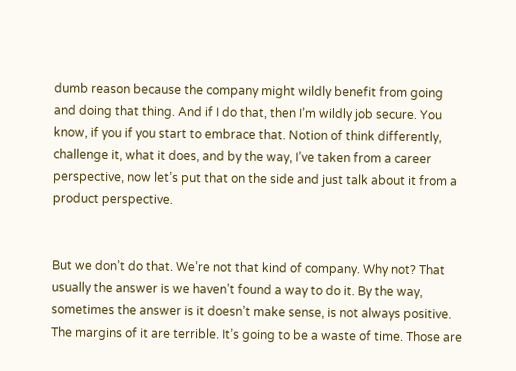dumb reason because the company might wildly benefit from going and doing that thing. And if I do that, then I’m wildly job secure. You know, if you if you start to embrace that. Notion of think differently, challenge it, what it does, and by the way, I’ve taken from a career perspective, now let’s put that on the side and just talk about it from a product perspective.


But we don’t do that. We’re not that kind of company. Why not? That usually the answer is we haven’t found a way to do it. By the way, sometimes the answer is it doesn’t make sense, is not always positive. The margins of it are terrible. It’s going to be a waste of time. Those are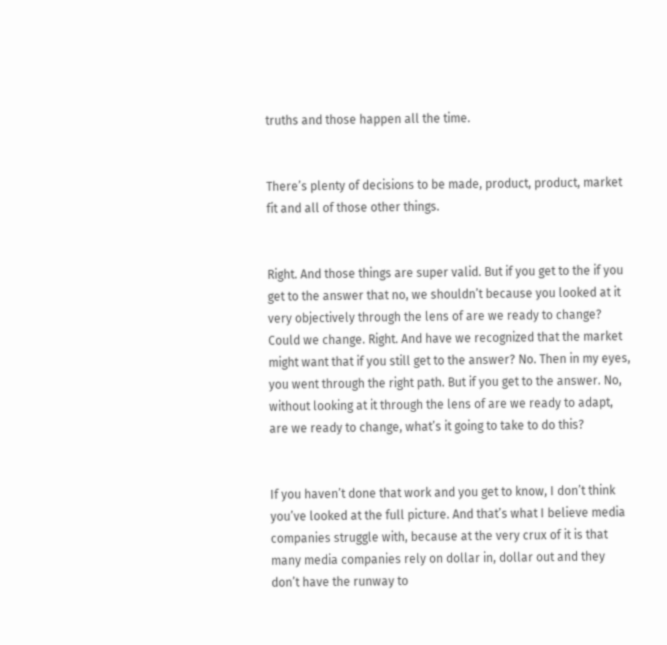truths and those happen all the time.


There’s plenty of decisions to be made, product, product, market fit and all of those other things.


Right. And those things are super valid. But if you get to the if you get to the answer that no, we shouldn’t because you looked at it very objectively through the lens of are we ready to change? Could we change. Right. And have we recognized that the market might want that if you still get to the answer? No. Then in my eyes, you went through the right path. But if you get to the answer. No, without looking at it through the lens of are we ready to adapt, are we ready to change, what’s it going to take to do this?


If you haven’t done that work and you get to know, I don’t think you’ve looked at the full picture. And that’s what I believe media companies struggle with, because at the very crux of it is that many media companies rely on dollar in, dollar out and they don’t have the runway to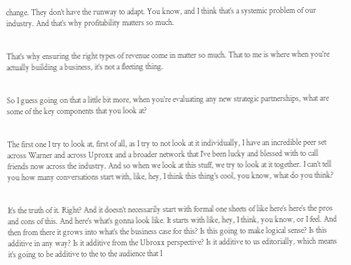change. They don’t have the runway to adapt. You know, and I think that’s a systemic problem of our industry. And that’s why profitability matters so much.


That’s why ensuring the right types of revenue come in matter so much. That to me is where when you’re actually building a business, it’s not a fleeting thing.


So I guess going on that a little bit more, when you’re evaluating any new strategic partnerships, what are some of the key components that you look at?


The first one I try to look at, first of all, as I try to not look at it individually, I have an incredible peer set across Warner and across Uproxx and a broader network that I’ve been lucky and blessed with to call friends now across the industry. And so when we look at this stuff, we try to look at it together. I can’t tell you how many conversations start with, like, hey, I think this thing’s cool, you know, what do you think?


It’s the truth of it. Right? And it doesn’t necessarily start with formal one sheets of like here’s here’s the pros and cons of this. And here’s what’s gonna look like. It starts with like, hey, I think, you know, or I feel. And then from there it grows into what’s the business case for this? Is this going to make logical sense? Is this additive in any way? Is it additive from the Ubroxx perspective? Is it additive to us editorially, which means it’s going to be additive to the to the audience that I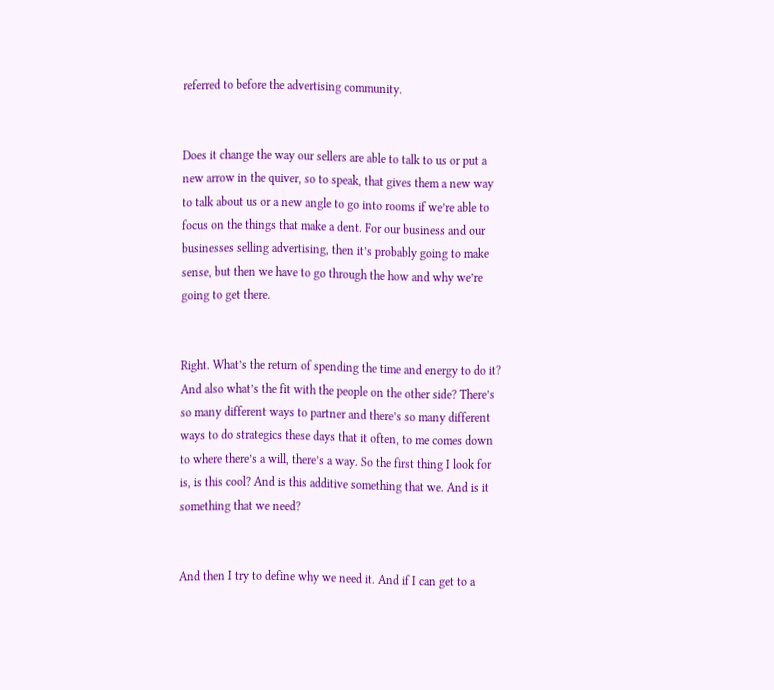referred to before the advertising community.


Does it change the way our sellers are able to talk to us or put a new arrow in the quiver, so to speak, that gives them a new way to talk about us or a new angle to go into rooms if we’re able to focus on the things that make a dent. For our business and our businesses selling advertising, then it’s probably going to make sense, but then we have to go through the how and why we’re going to get there.


Right. What’s the return of spending the time and energy to do it? And also what’s the fit with the people on the other side? There’s so many different ways to partner and there’s so many different ways to do strategics these days that it often, to me comes down to where there’s a will, there’s a way. So the first thing I look for is, is this cool? And is this additive something that we. And is it something that we need?


And then I try to define why we need it. And if I can get to a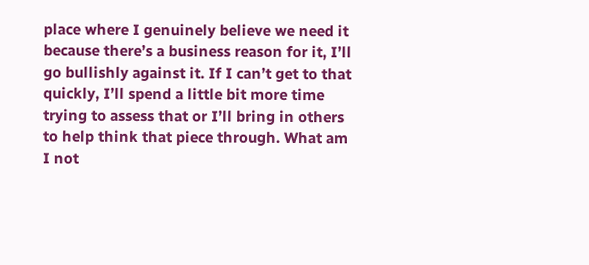place where I genuinely believe we need it because there’s a business reason for it, I’ll go bullishly against it. If I can’t get to that quickly, I’ll spend a little bit more time trying to assess that or I’ll bring in others to help think that piece through. What am I not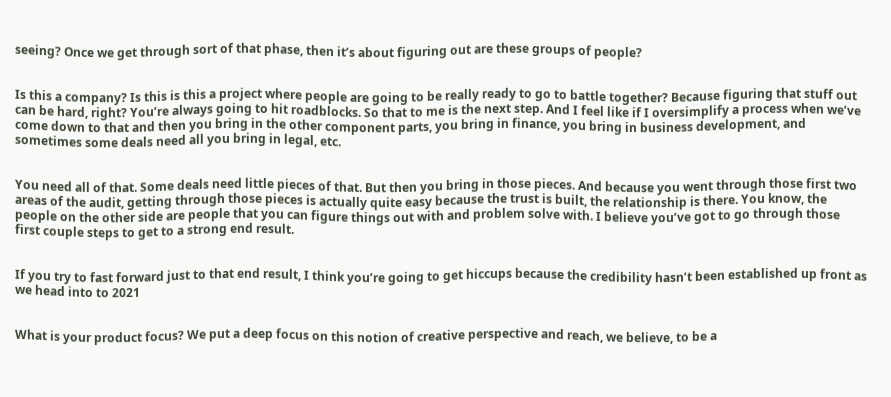seeing? Once we get through sort of that phase, then it’s about figuring out are these groups of people?


Is this a company? Is this is this a project where people are going to be really ready to go to battle together? Because figuring that stuff out can be hard, right? You’re always going to hit roadblocks. So that to me is the next step. And I feel like if I oversimplify a process when we’ve come down to that and then you bring in the other component parts, you bring in finance, you bring in business development, and sometimes some deals need all you bring in legal, etc.


You need all of that. Some deals need little pieces of that. But then you bring in those pieces. And because you went through those first two areas of the audit, getting through those pieces is actually quite easy because the trust is built, the relationship is there. You know, the people on the other side are people that you can figure things out with and problem solve with. I believe you’ve got to go through those first couple steps to get to a strong end result.


If you try to fast forward just to that end result, I think you’re going to get hiccups because the credibility hasn’t been established up front as we head into to 2021


What is your product focus? We put a deep focus on this notion of creative perspective and reach, we believe, to be a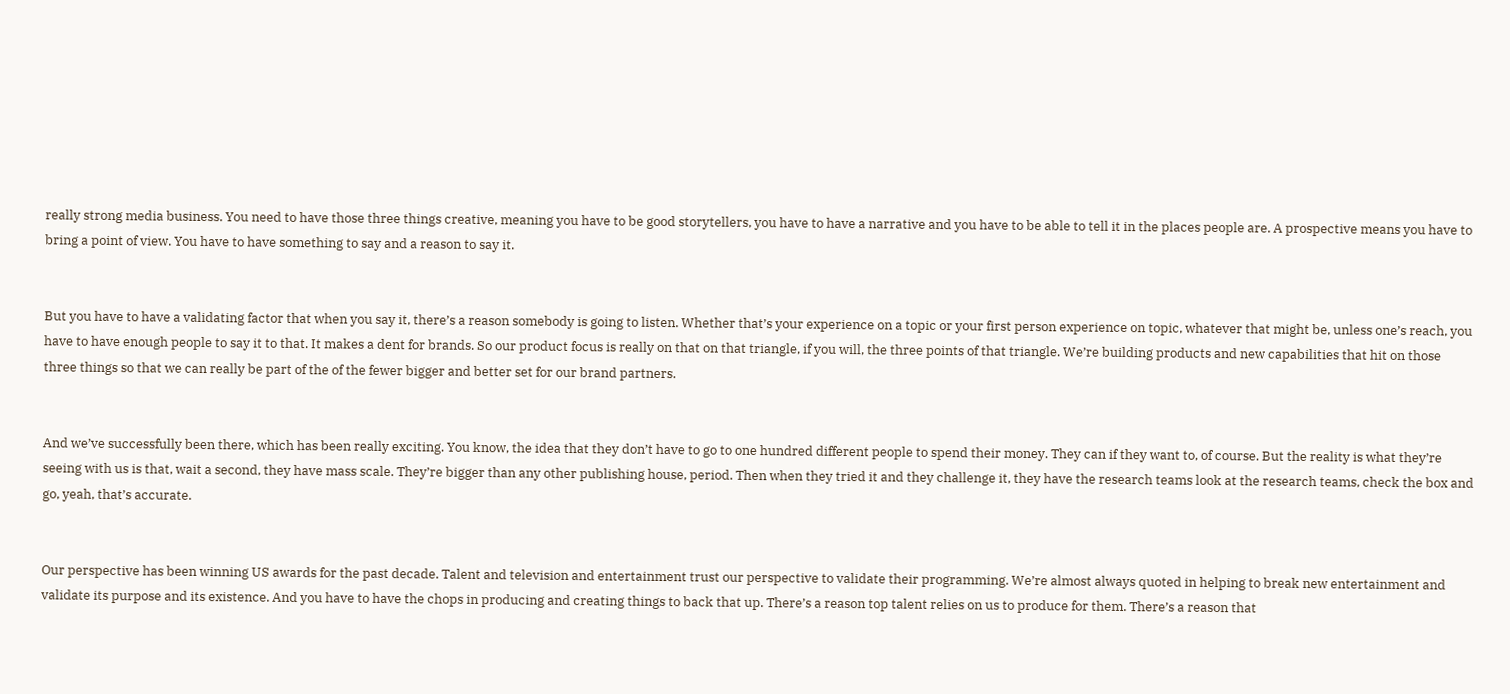really strong media business. You need to have those three things creative, meaning you have to be good storytellers, you have to have a narrative and you have to be able to tell it in the places people are. A prospective means you have to bring a point of view. You have to have something to say and a reason to say it.


But you have to have a validating factor that when you say it, there’s a reason somebody is going to listen. Whether that’s your experience on a topic or your first person experience on topic, whatever that might be, unless one’s reach, you have to have enough people to say it to that. It makes a dent for brands. So our product focus is really on that on that triangle, if you will, the three points of that triangle. We’re building products and new capabilities that hit on those three things so that we can really be part of the of the fewer bigger and better set for our brand partners.


And we’ve successfully been there, which has been really exciting. You know, the idea that they don’t have to go to one hundred different people to spend their money. They can if they want to, of course. But the reality is what they’re seeing with us is that, wait a second, they have mass scale. They’re bigger than any other publishing house, period. Then when they tried it and they challenge it, they have the research teams look at the research teams, check the box and go, yeah, that’s accurate.


Our perspective has been winning US awards for the past decade. Talent and television and entertainment trust our perspective to validate their programming. We’re almost always quoted in helping to break new entertainment and validate its purpose and its existence. And you have to have the chops in producing and creating things to back that up. There’s a reason top talent relies on us to produce for them. There’s a reason that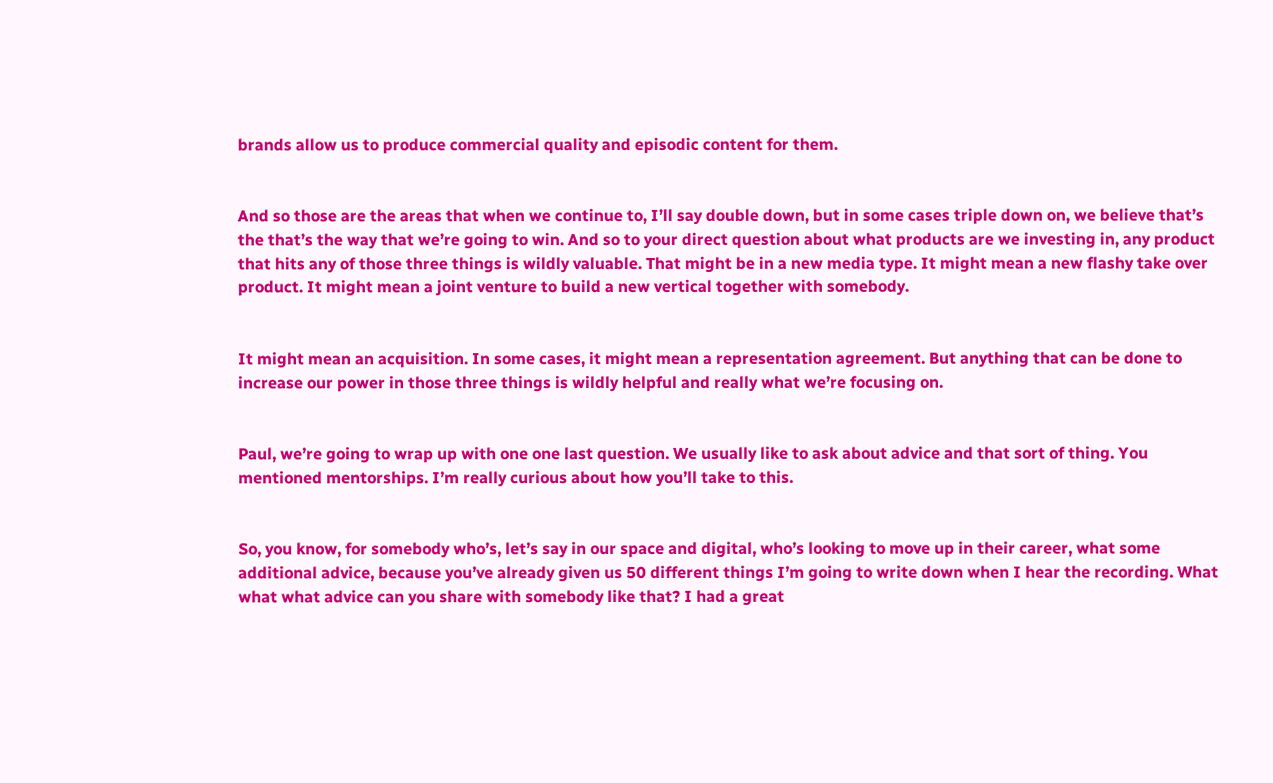brands allow us to produce commercial quality and episodic content for them.


And so those are the areas that when we continue to, I’ll say double down, but in some cases triple down on, we believe that’s the that’s the way that we’re going to win. And so to your direct question about what products are we investing in, any product that hits any of those three things is wildly valuable. That might be in a new media type. It might mean a new flashy take over product. It might mean a joint venture to build a new vertical together with somebody.


It might mean an acquisition. In some cases, it might mean a representation agreement. But anything that can be done to increase our power in those three things is wildly helpful and really what we’re focusing on.


Paul, we’re going to wrap up with one one last question. We usually like to ask about advice and that sort of thing. You mentioned mentorships. I’m really curious about how you’ll take to this.


So, you know, for somebody who’s, let’s say in our space and digital, who’s looking to move up in their career, what some additional advice, because you’ve already given us 50 different things I’m going to write down when I hear the recording. What what what advice can you share with somebody like that? I had a great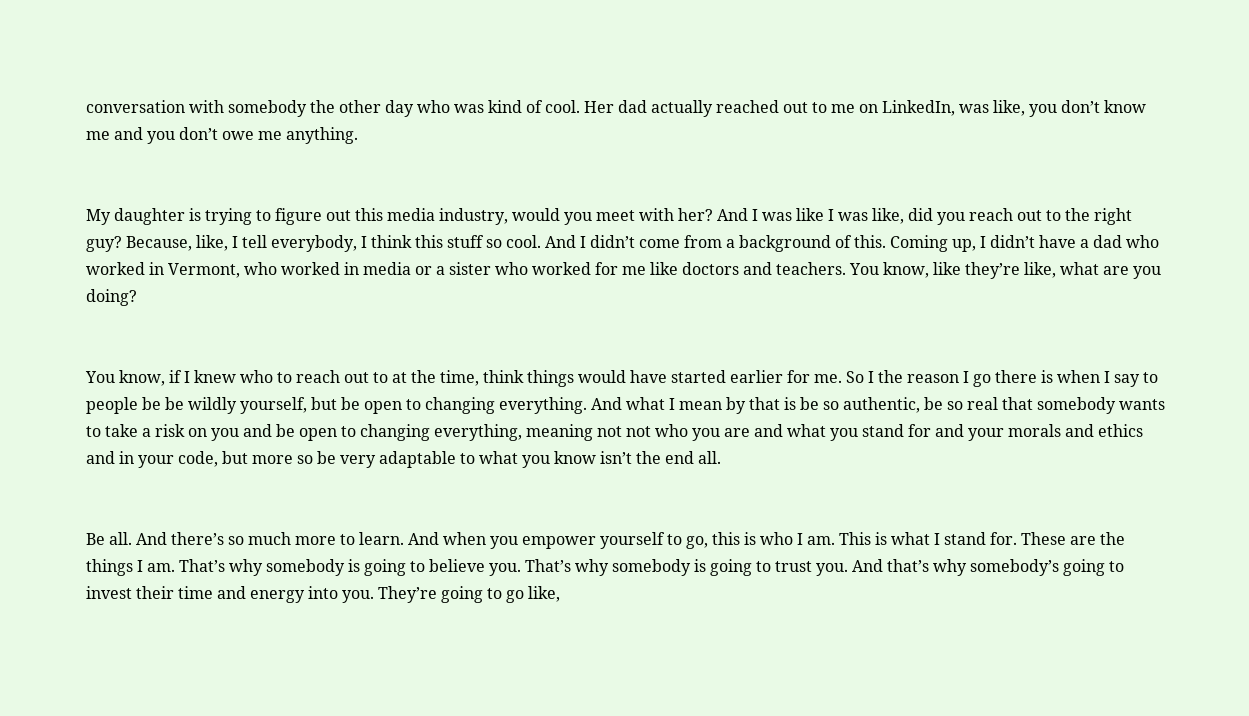conversation with somebody the other day who was kind of cool. Her dad actually reached out to me on LinkedIn, was like, you don’t know me and you don’t owe me anything.


My daughter is trying to figure out this media industry, would you meet with her? And I was like I was like, did you reach out to the right guy? Because, like, I tell everybody, I think this stuff so cool. And I didn’t come from a background of this. Coming up, I didn’t have a dad who worked in Vermont, who worked in media or a sister who worked for me like doctors and teachers. You know, like they’re like, what are you doing?


You know, if I knew who to reach out to at the time, think things would have started earlier for me. So I the reason I go there is when I say to people be be wildly yourself, but be open to changing everything. And what I mean by that is be so authentic, be so real that somebody wants to take a risk on you and be open to changing everything, meaning not not who you are and what you stand for and your morals and ethics and in your code, but more so be very adaptable to what you know isn’t the end all.


Be all. And there’s so much more to learn. And when you empower yourself to go, this is who I am. This is what I stand for. These are the things I am. That’s why somebody is going to believe you. That’s why somebody is going to trust you. And that’s why somebody’s going to invest their time and energy into you. They’re going to go like,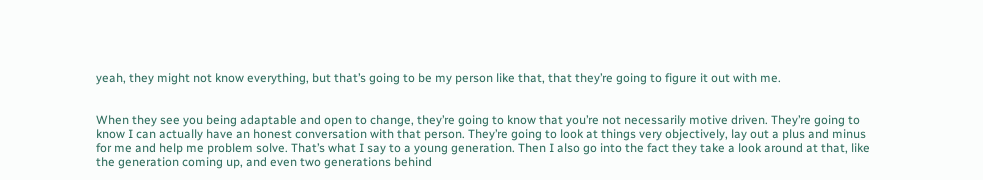yeah, they might not know everything, but that’s going to be my person like that, that they’re going to figure it out with me.


When they see you being adaptable and open to change, they’re going to know that you’re not necessarily motive driven. They’re going to know I can actually have an honest conversation with that person. They’re going to look at things very objectively, lay out a plus and minus for me and help me problem solve. That’s what I say to a young generation. Then I also go into the fact they take a look around at that, like the generation coming up, and even two generations behind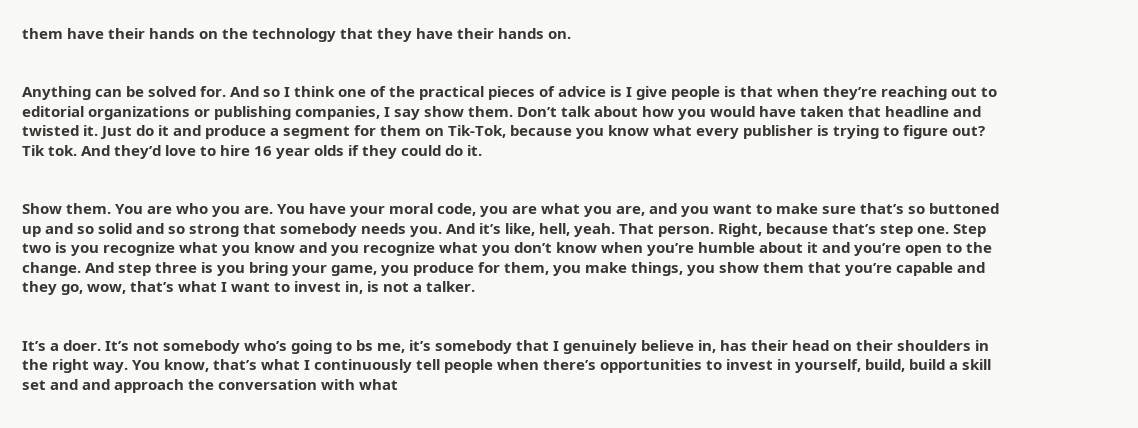them have their hands on the technology that they have their hands on.


Anything can be solved for. And so I think one of the practical pieces of advice is I give people is that when they’re reaching out to editorial organizations or publishing companies, I say show them. Don’t talk about how you would have taken that headline and twisted it. Just do it and produce a segment for them on Tik-Tok, because you know what every publisher is trying to figure out? Tik tok. And they’d love to hire 16 year olds if they could do it.


Show them. You are who you are. You have your moral code, you are what you are, and you want to make sure that’s so buttoned up and so solid and so strong that somebody needs you. And it’s like, hell, yeah. That person. Right, because that’s step one. Step two is you recognize what you know and you recognize what you don’t know when you’re humble about it and you’re open to the change. And step three is you bring your game, you produce for them, you make things, you show them that you’re capable and they go, wow, that’s what I want to invest in, is not a talker.


It’s a doer. It’s not somebody who’s going to bs me, it’s somebody that I genuinely believe in, has their head on their shoulders in the right way. You know, that’s what I continuously tell people when there’s opportunities to invest in yourself, build, build a skill set and and approach the conversation with what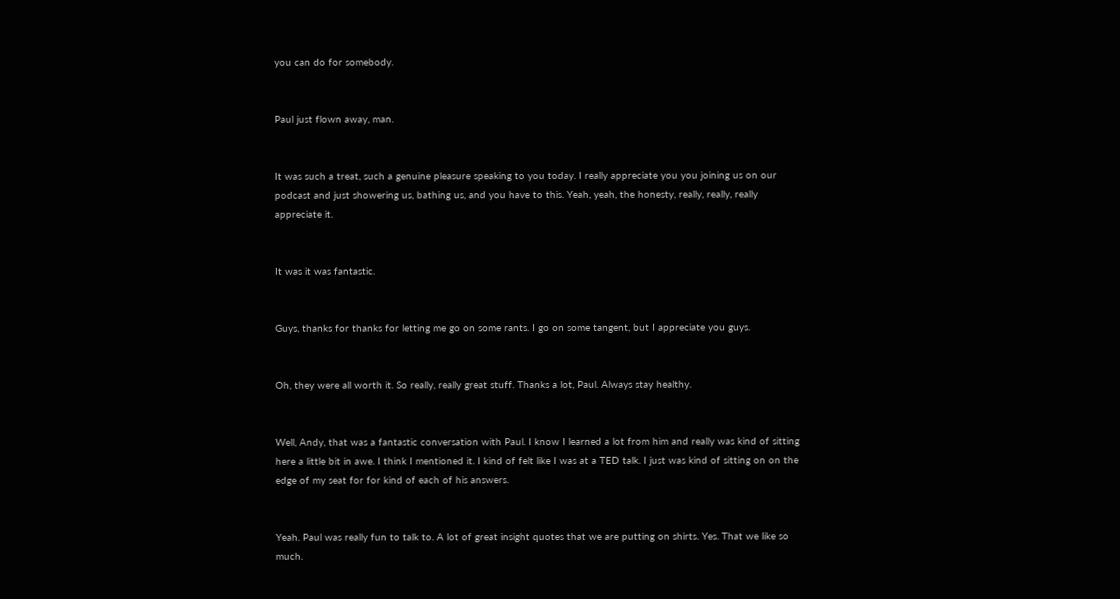you can do for somebody.


Paul just flown away, man.


It was such a treat, such a genuine pleasure speaking to you today. I really appreciate you you joining us on our podcast and just showering us, bathing us, and you have to this. Yeah, yeah, the honesty, really, really, really appreciate it.


It was it was fantastic.


Guys, thanks for thanks for letting me go on some rants. I go on some tangent, but I appreciate you guys.


Oh, they were all worth it. So really, really great stuff. Thanks a lot, Paul. Always stay healthy.


Well, Andy, that was a fantastic conversation with Paul. I know I learned a lot from him and really was kind of sitting here a little bit in awe. I think I mentioned it. I kind of felt like I was at a TED talk. I just was kind of sitting on on the edge of my seat for for kind of each of his answers.


Yeah. Paul was really fun to talk to. A lot of great insight quotes that we are putting on shirts. Yes. That we like so much.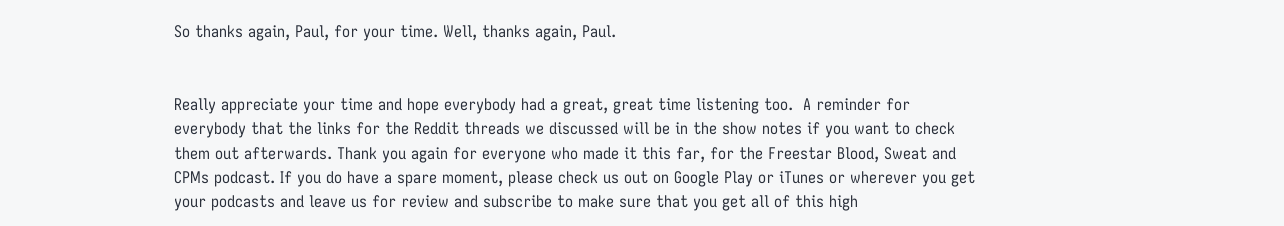So thanks again, Paul, for your time. Well, thanks again, Paul.


Really appreciate your time and hope everybody had a great, great time listening too.  A reminder for everybody that the links for the Reddit threads we discussed will be in the show notes if you want to check them out afterwards. Thank you again for everyone who made it this far, for the Freestar Blood, Sweat and CPMs podcast. If you do have a spare moment, please check us out on Google Play or iTunes or wherever you get your podcasts and leave us for review and subscribe to make sure that you get all of this high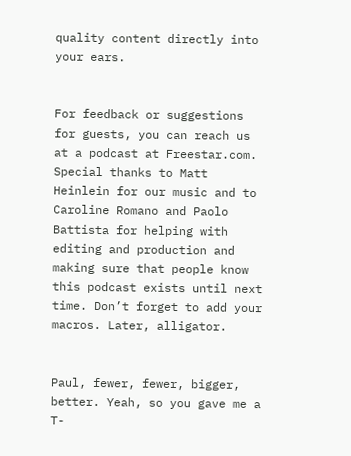quality content directly into your ears.


For feedback or suggestions for guests, you can reach us at a podcast at Freestar.com. Special thanks to Matt Heinlein for our music and to Caroline Romano and Paolo Battista for helping with editing and production and making sure that people know this podcast exists until next time. Don’t forget to add your macros. Later, alligator.


Paul, fewer, fewer, bigger, better. Yeah, so you gave me a T-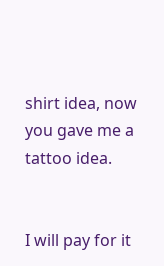shirt idea, now you gave me a tattoo idea.


I will pay for it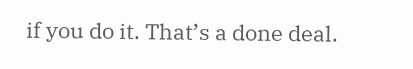if you do it. That’s a done deal.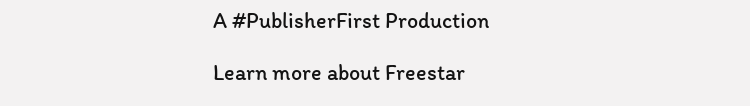A #PublisherFirst Production

Learn more about Freestar